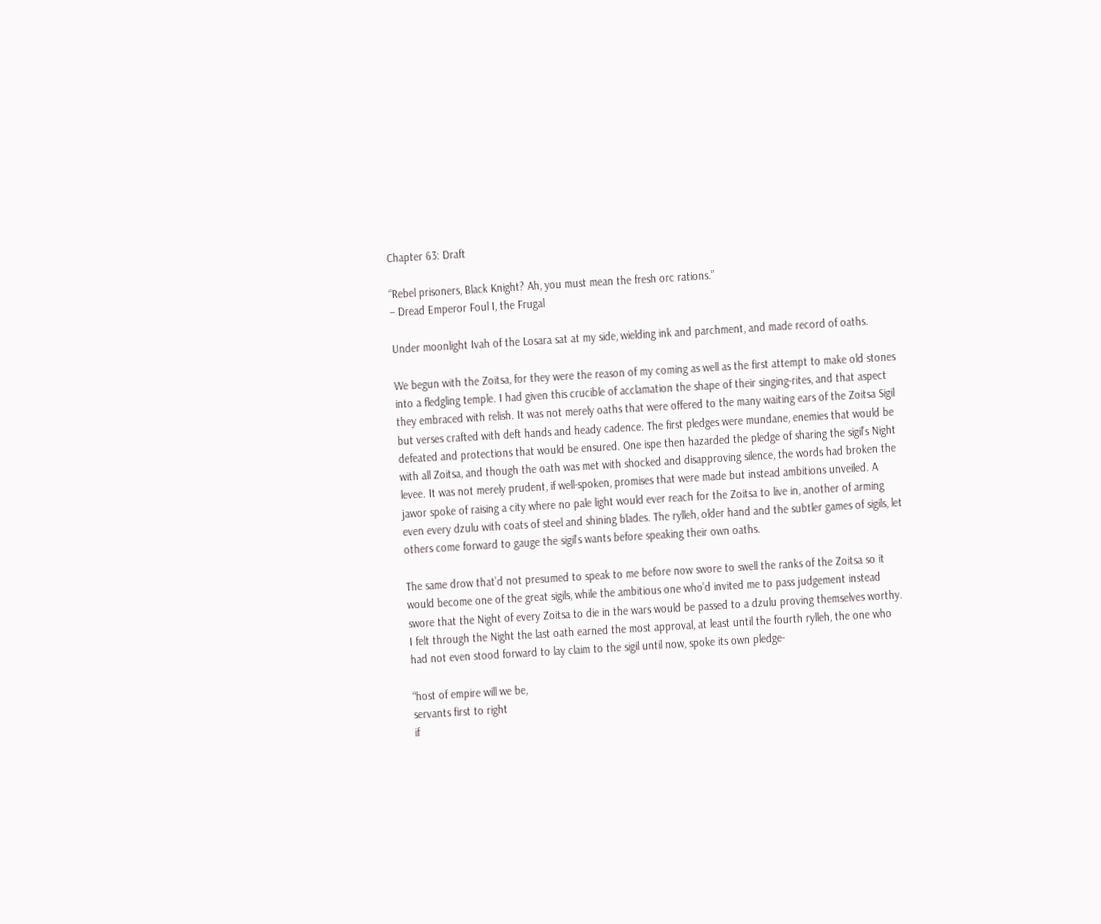Chapter 63: Draft

“Rebel prisoners, Black Knight? Ah, you must mean the fresh orc rations.”
– Dread Emperor Foul I, the Frugal

Under moonlight Ivah of the Losara sat at my side, wielding ink and parchment, and made record of oaths.

We begun with the Zoitsa, for they were the reason of my coming as well as the first attempt to make old stones into a fledgling temple. I had given this crucible of acclamation the shape of their singing-rites, and that aspect they embraced with relish. It was not merely oaths that were offered to the many waiting ears of the Zoitsa Sigil but verses crafted with deft hands and heady cadence. The first pledges were mundane, enemies that would be defeated and protections that would be ensured. One ispe then hazarded the pledge of sharing the sigil’s Night with all Zoitsa, and though the oath was met with shocked and disapproving silence, the words had broken the levee. It was not merely prudent, if well-spoken, promises that were made but instead ambitions unveiled. A jawor spoke of raising a city where no pale light would ever reach for the Zoitsa to live in, another of arming even every dzulu with coats of steel and shining blades. The rylleh, older hand and the subtler games of sigils, let others come forward to gauge the sigil’s wants before speaking their own oaths.

The same drow that’d not presumed to speak to me before now swore to swell the ranks of the Zoitsa so it would become one of the great sigils, while the ambitious one who’d invited me to pass judgement instead swore that the Night of every Zoitsa to die in the wars would be passed to a dzulu proving themselves worthy.  I felt through the Night the last oath earned the most approval, at least until the fourth rylleh, the one who had not even stood forward to lay claim to the sigil until now, spoke its own pledge-

“host of empire will we be,
servants first to right
if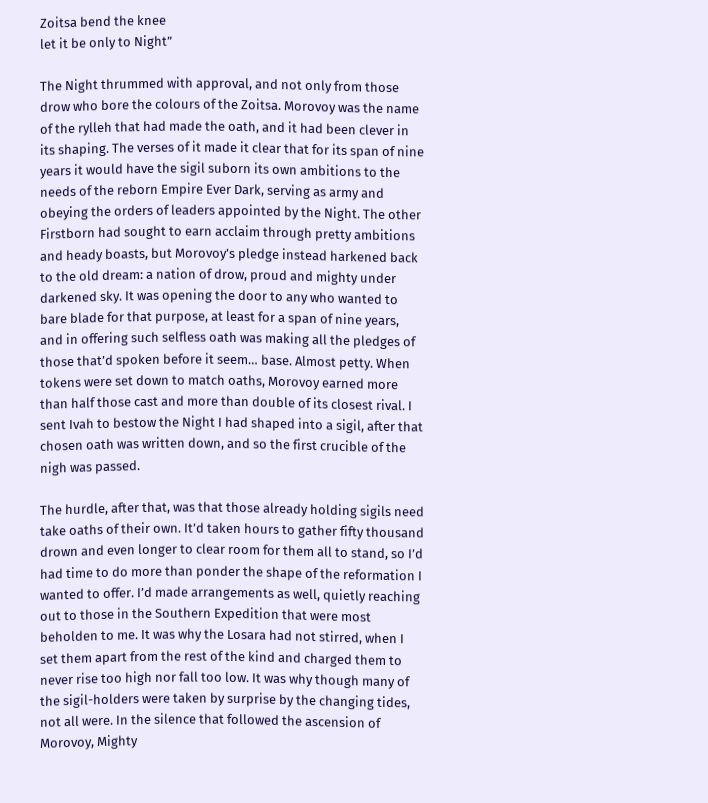Zoitsa bend the knee
let it be only to Night”

The Night thrummed with approval, and not only from those drow who bore the colours of the Zoitsa. Morovoy was the name of the rylleh that had made the oath, and it had been clever in its shaping. The verses of it made it clear that for its span of nine years it would have the sigil suborn its own ambitions to the needs of the reborn Empire Ever Dark, serving as army and obeying the orders of leaders appointed by the Night. The other Firstborn had sought to earn acclaim through pretty ambitions and heady boasts, but Morovoy’s pledge instead harkened back to the old dream: a nation of drow, proud and mighty under darkened sky. It was opening the door to any who wanted to bare blade for that purpose, at least for a span of nine years, and in offering such selfless oath was making all the pledges of those that’d spoken before it seem… base. Almost petty. When tokens were set down to match oaths, Morovoy earned more than half those cast and more than double of its closest rival. I sent Ivah to bestow the Night I had shaped into a sigil, after that chosen oath was written down, and so the first crucible of the nigh was passed.

The hurdle, after that, was that those already holding sigils need take oaths of their own. It’d taken hours to gather fifty thousand drown and even longer to clear room for them all to stand, so I’d had time to do more than ponder the shape of the reformation I wanted to offer. I’d made arrangements as well, quietly reaching out to those in the Southern Expedition that were most beholden to me. It was why the Losara had not stirred, when I set them apart from the rest of the kind and charged them to never rise too high nor fall too low. It was why though many of the sigil-holders were taken by surprise by the changing tides, not all were. In the silence that followed the ascension of Morovoy, Mighty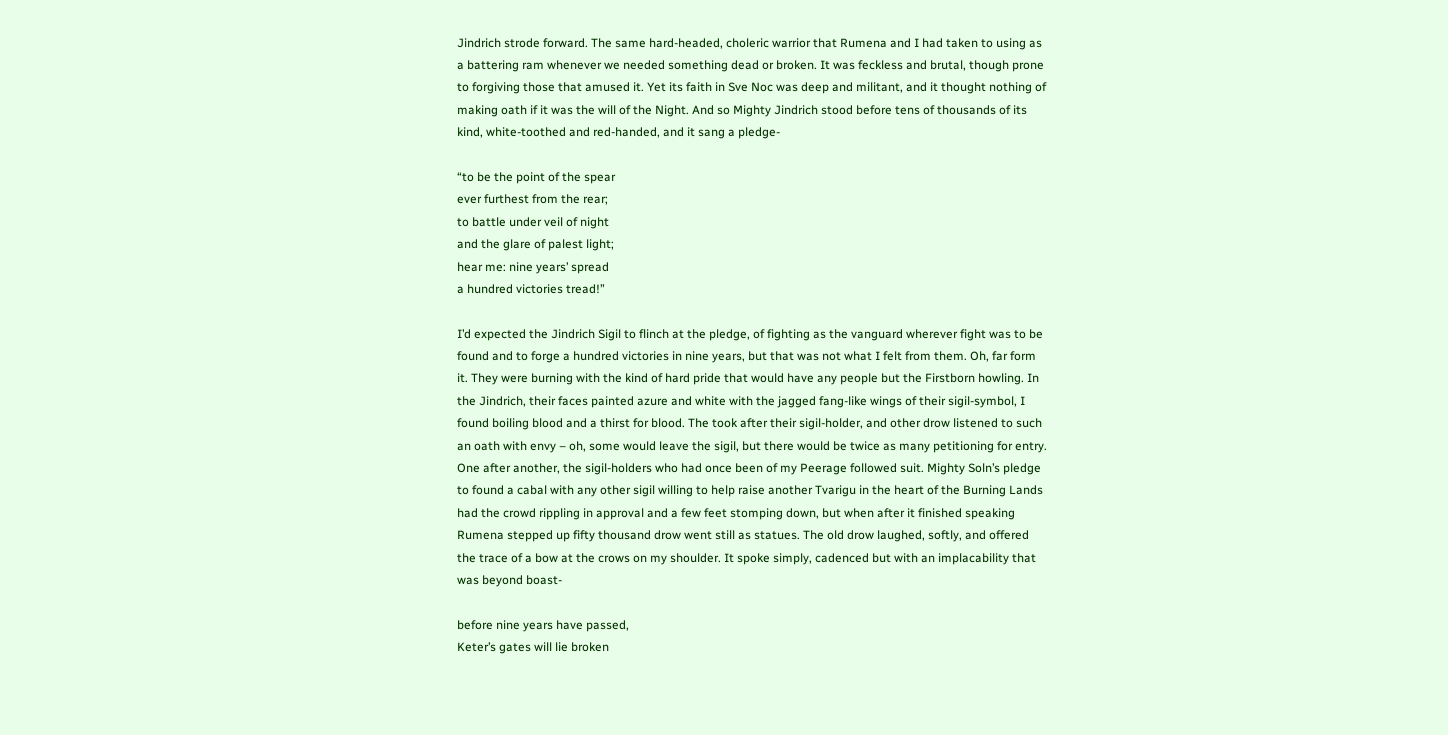Jindrich strode forward. The same hard-headed, choleric warrior that Rumena and I had taken to using as a battering ram whenever we needed something dead or broken. It was feckless and brutal, though prone to forgiving those that amused it. Yet its faith in Sve Noc was deep and militant, and it thought nothing of making oath if it was the will of the Night. And so Mighty Jindrich stood before tens of thousands of its kind, white-toothed and red-handed, and it sang a pledge-

“to be the point of the spear
ever furthest from the rear;
to battle under veil of night
and the glare of palest light;
hear me: nine years’ spread
a hundred victories tread!”

I’d expected the Jindrich Sigil to flinch at the pledge, of fighting as the vanguard wherever fight was to be found and to forge a hundred victories in nine years, but that was not what I felt from them. Oh, far form it. They were burning with the kind of hard pride that would have any people but the Firstborn howling. In the Jindrich, their faces painted azure and white with the jagged fang-like wings of their sigil-symbol, I found boiling blood and a thirst for blood. The took after their sigil-holder, and other drow listened to such an oath with envy – oh, some would leave the sigil, but there would be twice as many petitioning for entry. One after another, the sigil-holders who had once been of my Peerage followed suit. Mighty Soln’s pledge to found a cabal with any other sigil willing to help raise another Tvarigu in the heart of the Burning Lands had the crowd rippling in approval and a few feet stomping down, but when after it finished speaking Rumena stepped up fifty thousand drow went still as statues. The old drow laughed, softly, and offered the trace of a bow at the crows on my shoulder. It spoke simply, cadenced but with an implacability that was beyond boast-

before nine years have passed,
Keter’s gates will lie broken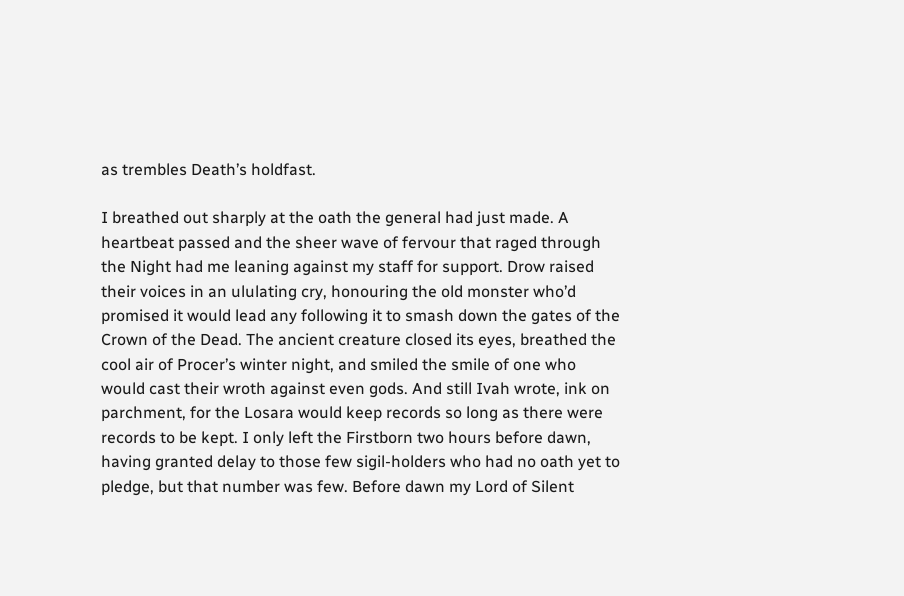as trembles Death’s holdfast.

I breathed out sharply at the oath the general had just made. A heartbeat passed and the sheer wave of fervour that raged through the Night had me leaning against my staff for support. Drow raised their voices in an ululating cry, honouring the old monster who’d promised it would lead any following it to smash down the gates of the Crown of the Dead. The ancient creature closed its eyes, breathed the cool air of Procer’s winter night, and smiled the smile of one who would cast their wroth against even gods. And still Ivah wrote, ink on parchment, for the Losara would keep records so long as there were records to be kept. I only left the Firstborn two hours before dawn, having granted delay to those few sigil-holders who had no oath yet to pledge, but that number was few. Before dawn my Lord of Silent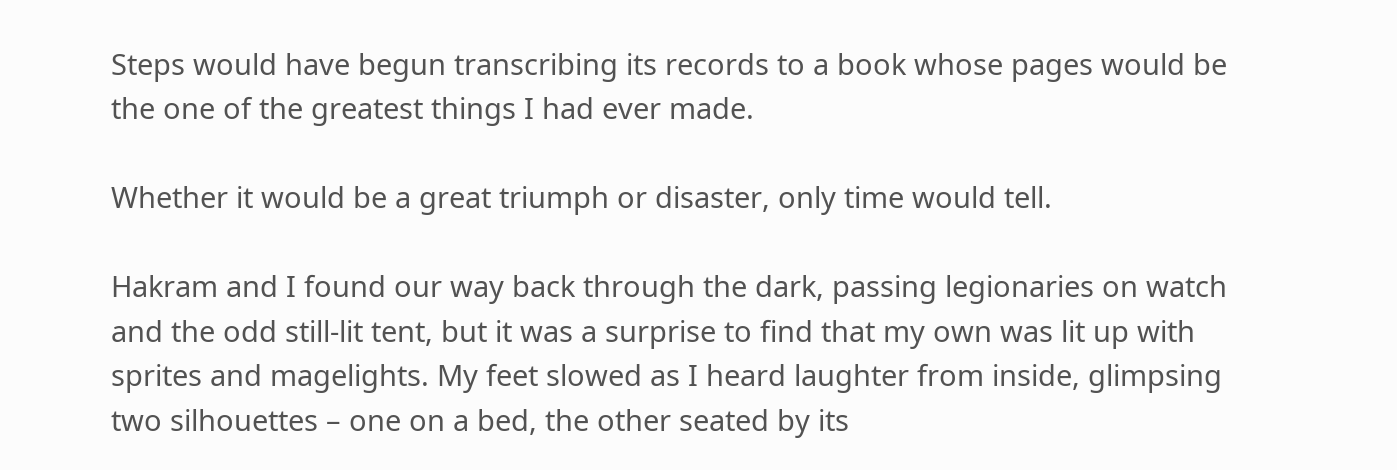Steps would have begun transcribing its records to a book whose pages would be the one of the greatest things I had ever made.

Whether it would be a great triumph or disaster, only time would tell.

Hakram and I found our way back through the dark, passing legionaries on watch and the odd still-lit tent, but it was a surprise to find that my own was lit up with sprites and magelights. My feet slowed as I heard laughter from inside, glimpsing two silhouettes – one on a bed, the other seated by its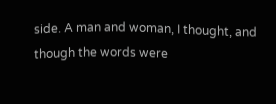side. A man and woman, I thought, and though the words were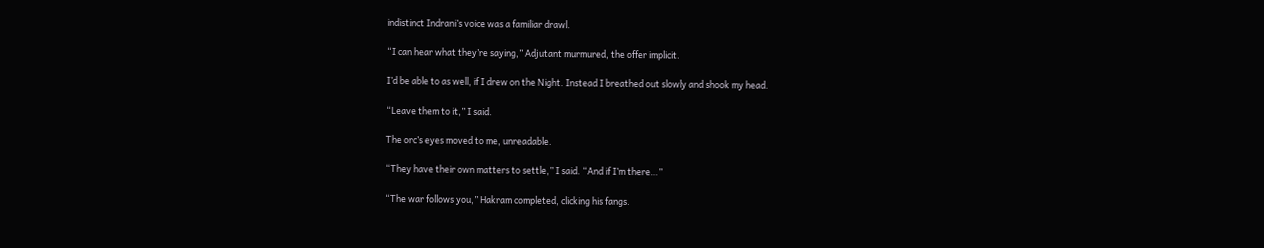indistinct Indrani’s voice was a familiar drawl.

“I can hear what they’re saying,” Adjutant murmured, the offer implicit.

I’d be able to as well, if I drew on the Night. Instead I breathed out slowly and shook my head.

“Leave them to it,” I said.

The orc’s eyes moved to me, unreadable.

“They have their own matters to settle,” I said. “And if I’m there…”

“The war follows you,” Hakram completed, clicking his fangs.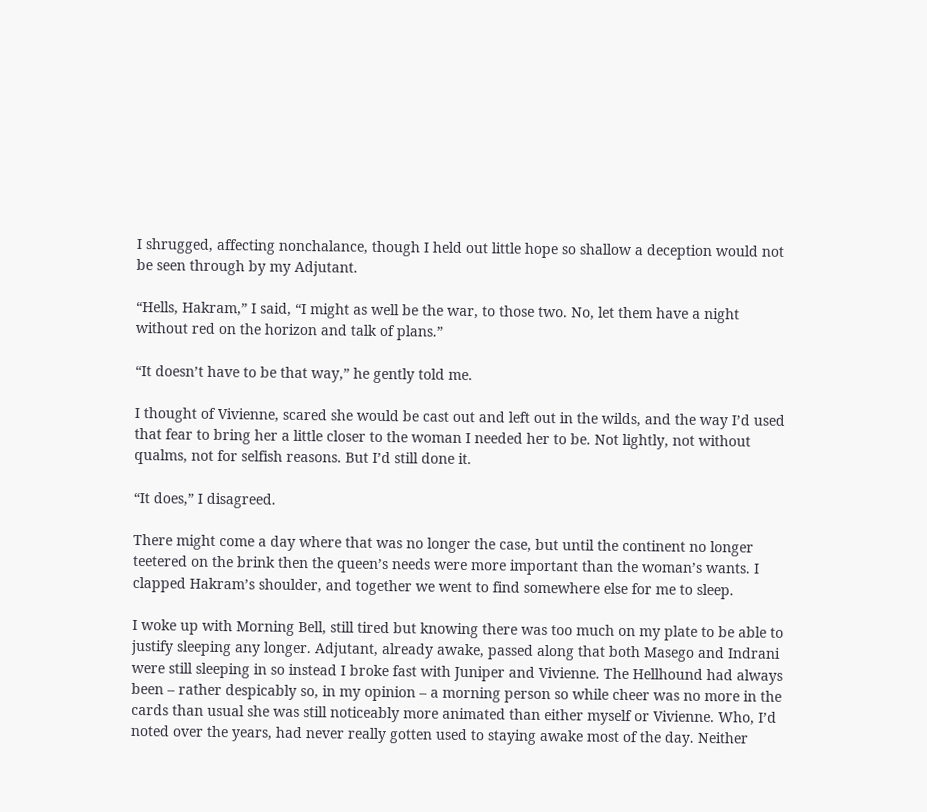I shrugged, affecting nonchalance, though I held out little hope so shallow a deception would not be seen through by my Adjutant.

“Hells, Hakram,” I said, “I might as well be the war, to those two. No, let them have a night without red on the horizon and talk of plans.”

“It doesn’t have to be that way,” he gently told me.

I thought of Vivienne, scared she would be cast out and left out in the wilds, and the way I’d used that fear to bring her a little closer to the woman I needed her to be. Not lightly, not without qualms, not for selfish reasons. But I’d still done it.

“It does,” I disagreed.

There might come a day where that was no longer the case, but until the continent no longer teetered on the brink then the queen’s needs were more important than the woman’s wants. I clapped Hakram’s shoulder, and together we went to find somewhere else for me to sleep.

I woke up with Morning Bell, still tired but knowing there was too much on my plate to be able to justify sleeping any longer. Adjutant, already awake, passed along that both Masego and Indrani were still sleeping in so instead I broke fast with Juniper and Vivienne. The Hellhound had always been – rather despicably so, in my opinion – a morning person so while cheer was no more in the cards than usual she was still noticeably more animated than either myself or Vivienne. Who, I’d noted over the years, had never really gotten used to staying awake most of the day. Neither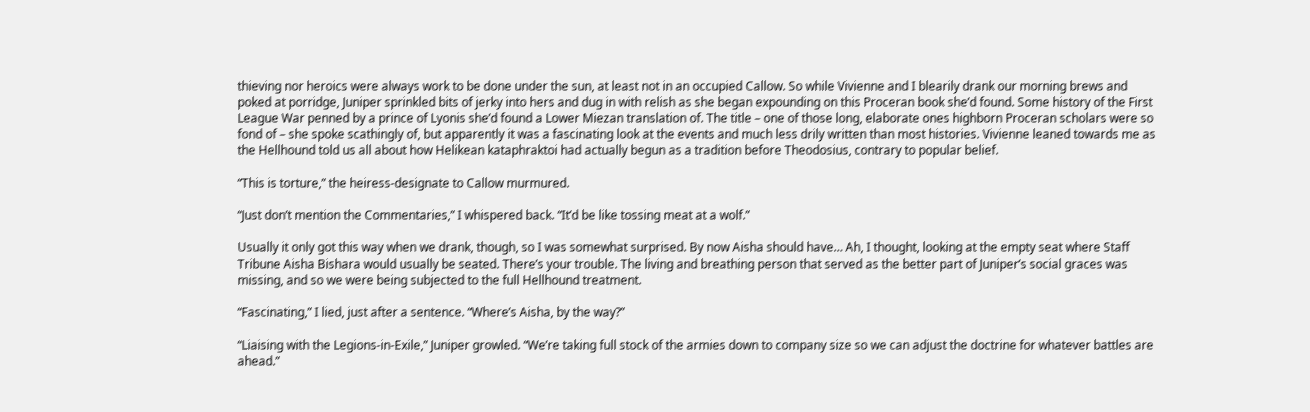thieving nor heroics were always work to be done under the sun, at least not in an occupied Callow. So while Vivienne and I blearily drank our morning brews and poked at porridge, Juniper sprinkled bits of jerky into hers and dug in with relish as she began expounding on this Proceran book she’d found. Some history of the First League War penned by a prince of Lyonis she’d found a Lower Miezan translation of. The title – one of those long, elaborate ones highborn Proceran scholars were so fond of – she spoke scathingly of, but apparently it was a fascinating look at the events and much less drily written than most histories. Vivienne leaned towards me as the Hellhound told us all about how Helikean kataphraktoi had actually begun as a tradition before Theodosius, contrary to popular belief.

“This is torture,” the heiress-designate to Callow murmured.

“Just don’t mention the Commentaries,” I whispered back. “It’d be like tossing meat at a wolf.”

Usually it only got this way when we drank, though, so I was somewhat surprised. By now Aisha should have… Ah, I thought, looking at the empty seat where Staff Tribune Aisha Bishara would usually be seated. There’s your trouble. The living and breathing person that served as the better part of Juniper’s social graces was missing, and so we were being subjected to the full Hellhound treatment.

“Fascinating,” I lied, just after a sentence. “Where’s Aisha, by the way?”

“Liaising with the Legions-in-Exile,” Juniper growled. “We’re taking full stock of the armies down to company size so we can adjust the doctrine for whatever battles are ahead.”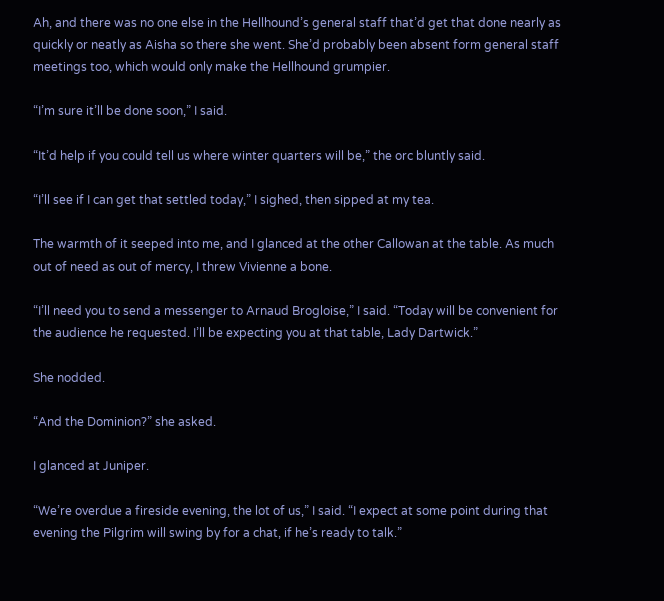Ah, and there was no one else in the Hellhound’s general staff that’d get that done nearly as quickly or neatly as Aisha so there she went. She’d probably been absent form general staff meetings too, which would only make the Hellhound grumpier.

“I’m sure it’ll be done soon,” I said.

“It’d help if you could tell us where winter quarters will be,” the orc bluntly said.

“I’ll see if I can get that settled today,” I sighed, then sipped at my tea.

The warmth of it seeped into me, and I glanced at the other Callowan at the table. As much out of need as out of mercy, I threw Vivienne a bone.

“I’ll need you to send a messenger to Arnaud Brogloise,” I said. “Today will be convenient for the audience he requested. I’ll be expecting you at that table, Lady Dartwick.”

She nodded.

“And the Dominion?” she asked.

I glanced at Juniper.

“We’re overdue a fireside evening, the lot of us,” I said. “I expect at some point during that evening the Pilgrim will swing by for a chat, if he’s ready to talk.”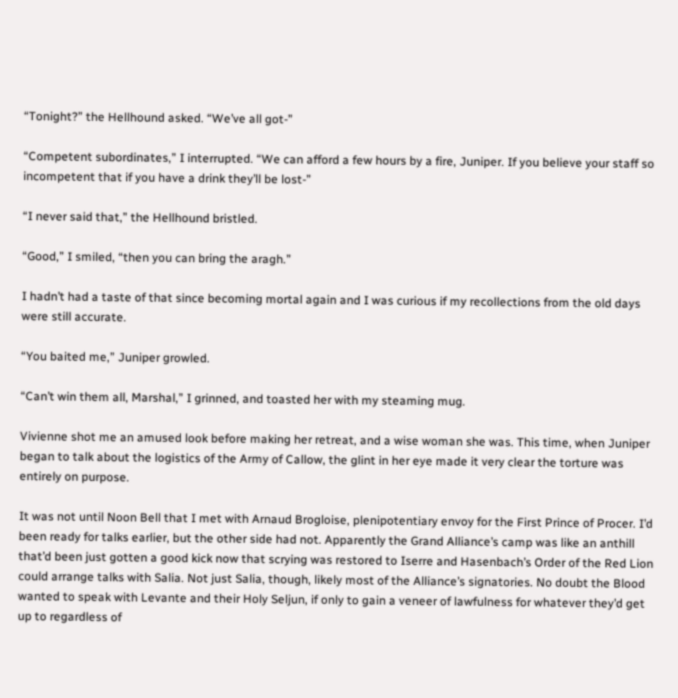“Tonight?” the Hellhound asked. “We’ve all got-”

“Competent subordinates,” I interrupted. “We can afford a few hours by a fire, Juniper. If you believe your staff so incompetent that if you have a drink they’ll be lost-”

“I never said that,” the Hellhound bristled.

“Good,” I smiled, “then you can bring the aragh.”

I hadn’t had a taste of that since becoming mortal again and I was curious if my recollections from the old days were still accurate.

“You baited me,” Juniper growled.

“Can’t win them all, Marshal,” I grinned, and toasted her with my steaming mug.

Vivienne shot me an amused look before making her retreat, and a wise woman she was. This time, when Juniper began to talk about the logistics of the Army of Callow, the glint in her eye made it very clear the torture was entirely on purpose.

It was not until Noon Bell that I met with Arnaud Brogloise, plenipotentiary envoy for the First Prince of Procer. I’d been ready for talks earlier, but the other side had not. Apparently the Grand Alliance’s camp was like an anthill that’d been just gotten a good kick now that scrying was restored to Iserre and Hasenbach’s Order of the Red Lion could arrange talks with Salia. Not just Salia, though, likely most of the Alliance’s signatories. No doubt the Blood wanted to speak with Levante and their Holy Seljun, if only to gain a veneer of lawfulness for whatever they’d get up to regardless of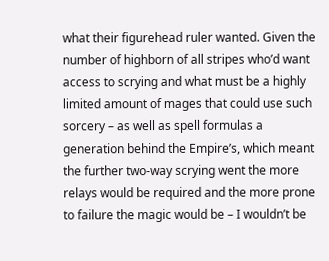what their figurehead ruler wanted. Given the number of highborn of all stripes who’d want access to scrying and what must be a highly limited amount of mages that could use such sorcery – as well as spell formulas a generation behind the Empire’s, which meant the further two-way scrying went the more relays would be required and the more prone to failure the magic would be – I wouldn’t be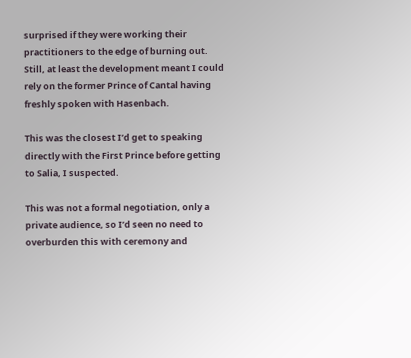surprised if they were working their practitioners to the edge of burning out. Still, at least the development meant I could rely on the former Prince of Cantal having freshly spoken with Hasenbach.

This was the closest I’d get to speaking directly with the First Prince before getting to Salia, I suspected.

This was not a formal negotiation, only a private audience, so I’d seen no need to overburden this with ceremony and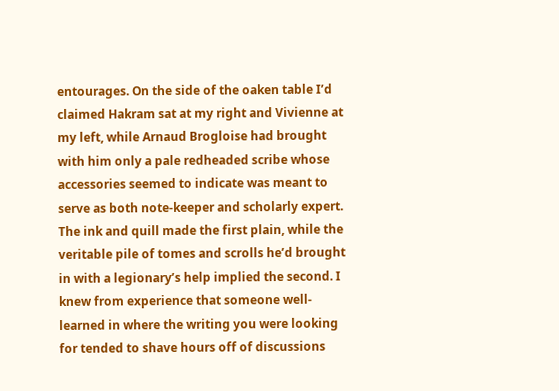entourages. On the side of the oaken table I’d claimed Hakram sat at my right and Vivienne at my left, while Arnaud Brogloise had brought with him only a pale redheaded scribe whose accessories seemed to indicate was meant to serve as both note-keeper and scholarly expert. The ink and quill made the first plain, while the veritable pile of tomes and scrolls he’d brought in with a legionary’s help implied the second. I knew from experience that someone well-learned in where the writing you were looking for tended to shave hours off of discussions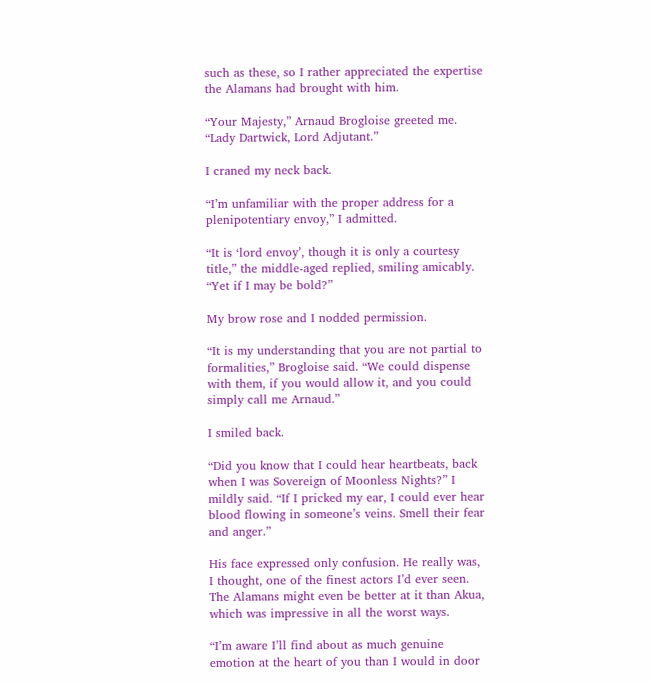such as these, so I rather appreciated the expertise the Alamans had brought with him.

“Your Majesty,” Arnaud Brogloise greeted me. “Lady Dartwick, Lord Adjutant.”

I craned my neck back.

“I’m unfamiliar with the proper address for a plenipotentiary envoy,” I admitted.

“It is ‘lord envoy’, though it is only a courtesy title,” the middle-aged replied, smiling amicably. “Yet if I may be bold?”

My brow rose and I nodded permission.

“It is my understanding that you are not partial to formalities,” Brogloise said. “We could dispense with them, if you would allow it, and you could simply call me Arnaud.”

I smiled back.

“Did you know that I could hear heartbeats, back when I was Sovereign of Moonless Nights?” I mildly said. “If I pricked my ear, I could ever hear blood flowing in someone’s veins. Smell their fear and anger.”

His face expressed only confusion. He really was, I thought, one of the finest actors I’d ever seen. The Alamans might even be better at it than Akua, which was impressive in all the worst ways.

“I’m aware I’ll find about as much genuine emotion at the heart of you than I would in door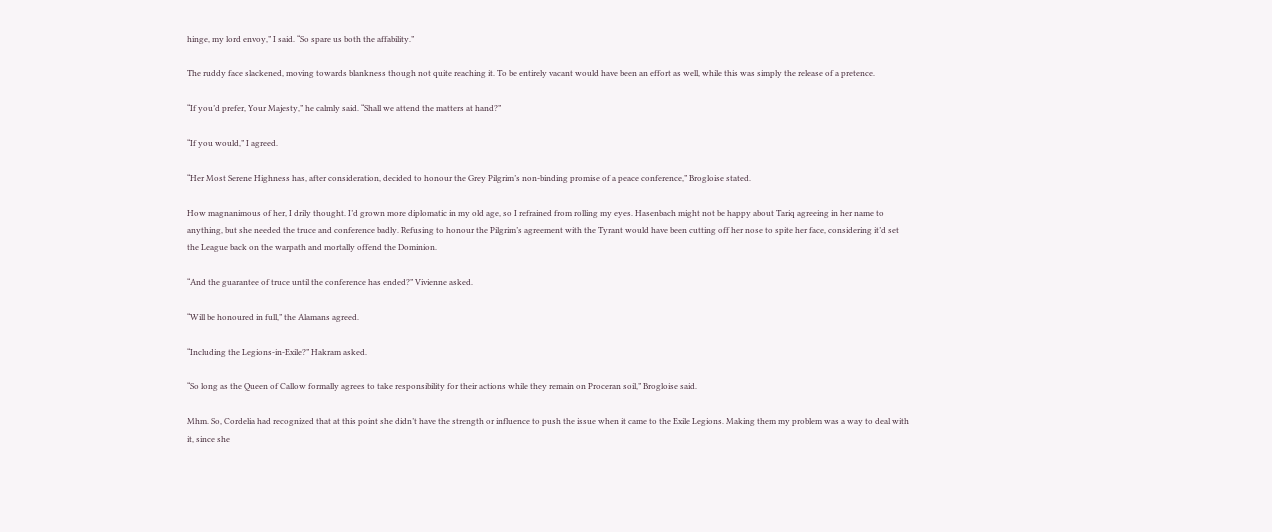hinge, my lord envoy,” I said. “So spare us both the affability.”

The ruddy face slackened, moving towards blankness though not quite reaching it. To be entirely vacant would have been an effort as well, while this was simply the release of a pretence.

“If you’d prefer, Your Majesty,” he calmly said. “Shall we attend the matters at hand?”

“If you would,” I agreed.

“Her Most Serene Highness has, after consideration, decided to honour the Grey Pilgrim’s non-binding promise of a peace conference,” Brogloise stated.

How magnanimous of her, I drily thought. I’d grown more diplomatic in my old age, so I refrained from rolling my eyes. Hasenbach might not be happy about Tariq agreeing in her name to anything, but she needed the truce and conference badly. Refusing to honour the Pilgrim’s agreement with the Tyrant would have been cutting off her nose to spite her face, considering it’d set the League back on the warpath and mortally offend the Dominion.

“And the guarantee of truce until the conference has ended?” Vivienne asked.

“Will be honoured in full,” the Alamans agreed.

“Including the Legions-in-Exile?” Hakram asked.

“So long as the Queen of Callow formally agrees to take responsibility for their actions while they remain on Proceran soil,” Brogloise said.

Mhm. So, Cordelia had recognized that at this point she didn’t have the strength or influence to push the issue when it came to the Exile Legions. Making them my problem was a way to deal with it, since she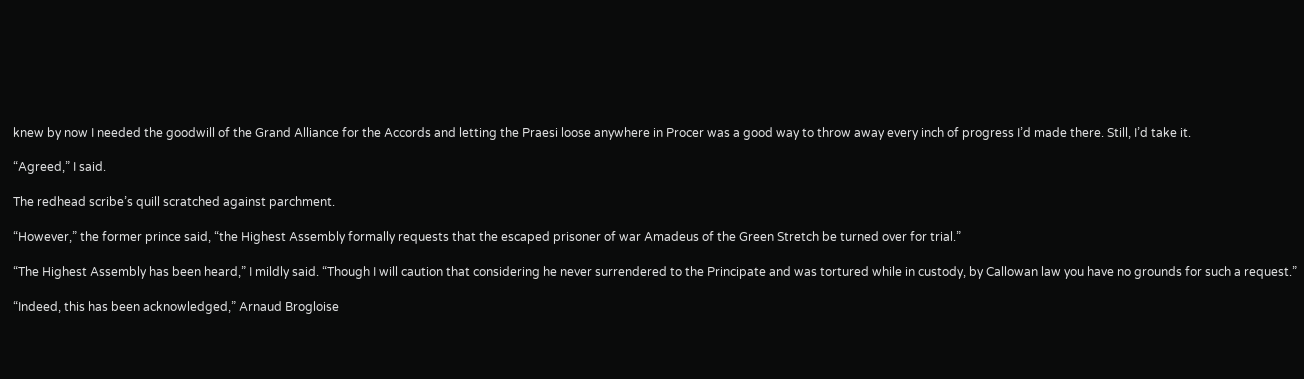knew by now I needed the goodwill of the Grand Alliance for the Accords and letting the Praesi loose anywhere in Procer was a good way to throw away every inch of progress I’d made there. Still, I’d take it.

“Agreed,” I said.

The redhead scribe’s quill scratched against parchment.

“However,” the former prince said, “the Highest Assembly formally requests that the escaped prisoner of war Amadeus of the Green Stretch be turned over for trial.”

“The Highest Assembly has been heard,” I mildly said. “Though I will caution that considering he never surrendered to the Principate and was tortured while in custody, by Callowan law you have no grounds for such a request.”

“Indeed, this has been acknowledged,” Arnaud Brogloise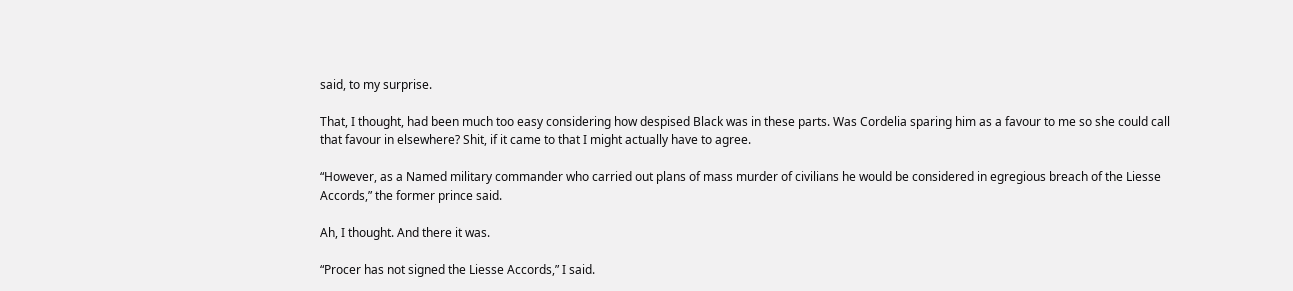said, to my surprise.

That, I thought, had been much too easy considering how despised Black was in these parts. Was Cordelia sparing him as a favour to me so she could call that favour in elsewhere? Shit, if it came to that I might actually have to agree.

“However, as a Named military commander who carried out plans of mass murder of civilians he would be considered in egregious breach of the Liesse Accords,” the former prince said.

Ah, I thought. And there it was.

“Procer has not signed the Liesse Accords,” I said.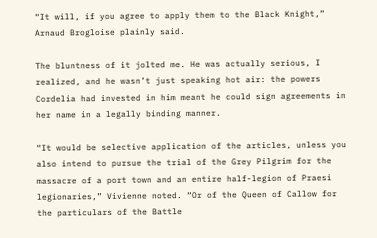“It will, if you agree to apply them to the Black Knight,” Arnaud Brogloise plainly said.

The bluntness of it jolted me. He was actually serious, I realized, and he wasn’t just speaking hot air: the powers Cordelia had invested in him meant he could sign agreements in her name in a legally binding manner.

“It would be selective application of the articles, unless you also intend to pursue the trial of the Grey Pilgrim for the massacre of a port town and an entire half-legion of Praesi legionaries,” Vivienne noted. “Or of the Queen of Callow for the particulars of the Battle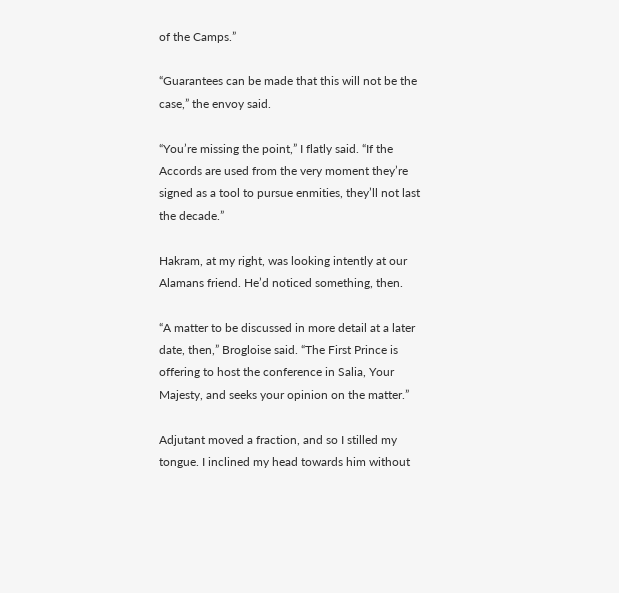of the Camps.”

“Guarantees can be made that this will not be the case,” the envoy said.

“You’re missing the point,” I flatly said. “If the Accords are used from the very moment they’re signed as a tool to pursue enmities, they’ll not last the decade.”

Hakram, at my right, was looking intently at our Alamans friend. He’d noticed something, then.

“A matter to be discussed in more detail at a later date, then,” Brogloise said. “The First Prince is offering to host the conference in Salia, Your Majesty, and seeks your opinion on the matter.”

Adjutant moved a fraction, and so I stilled my tongue. I inclined my head towards him without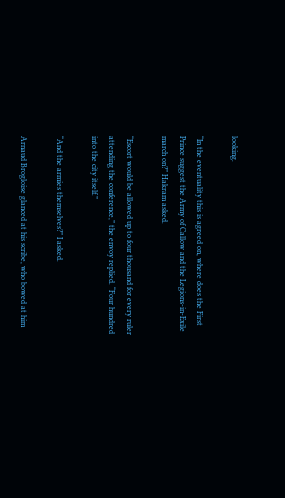looking.

“In the eventuality this is agreed on, where does the First Prince suggest the Army of Callow and the Legions-in-Exile march on?” Hakram asked.

“Escort would be allowed up to four thousand for every ruler attending the conference,” the envoy replied. “Four hundred into the city itself.”

“And the armies themselves?” I asked.

Arnaud Brogloise glanced at his scribe, who bowed at him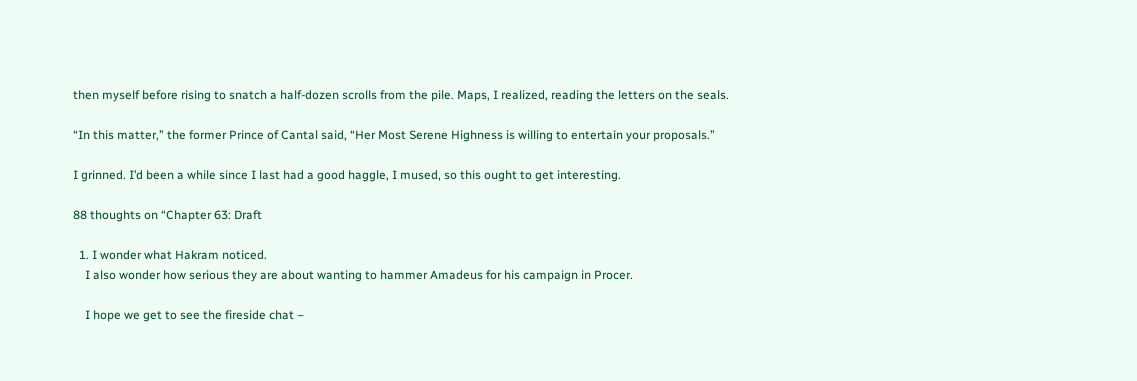then myself before rising to snatch a half-dozen scrolls from the pile. Maps, I realized, reading the letters on the seals.

“In this matter,” the former Prince of Cantal said, “Her Most Serene Highness is willing to entertain your proposals.”

I grinned. I’d been a while since I last had a good haggle, I mused, so this ought to get interesting.

88 thoughts on “Chapter 63: Draft

  1. I wonder what Hakram noticed.
    I also wonder how serious they are about wanting to hammer Amadeus for his campaign in Procer.

    I hope we get to see the fireside chat –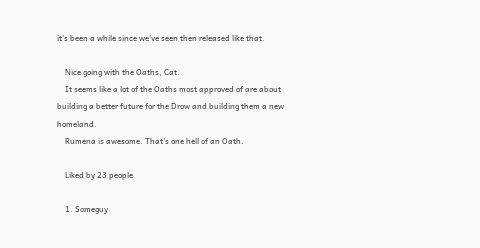it’s been a while since we’ve seen then released like that.

    Nice going with the Oaths, Cat.
    It seems like a lot of the Oaths most approved of are about building a better future for the Drow and building them a new homeland.
    Rumena is awesome. That’s one hell of an Oath.

    Liked by 23 people

    1. Someguy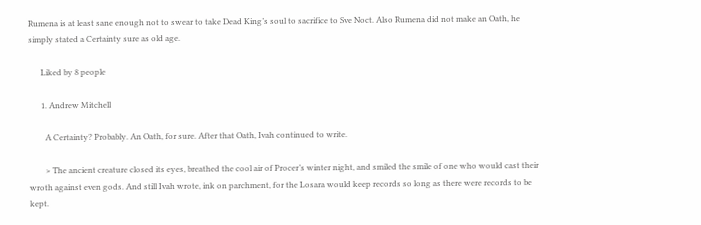Rumena is at least sane enough not to swear to take Dead King’s soul to sacrifice to Sve Noct. Also Rumena did not make an Oath, he simply stated a Certainty sure as old age.

      Liked by 8 people

      1. Andrew Mitchell

        A Certainty? Probably. An Oath, for sure. After that Oath, Ivah continued to write.

        > The ancient creature closed its eyes, breathed the cool air of Procer’s winter night, and smiled the smile of one who would cast their wroth against even gods. And still Ivah wrote, ink on parchment, for the Losara would keep records so long as there were records to be kept.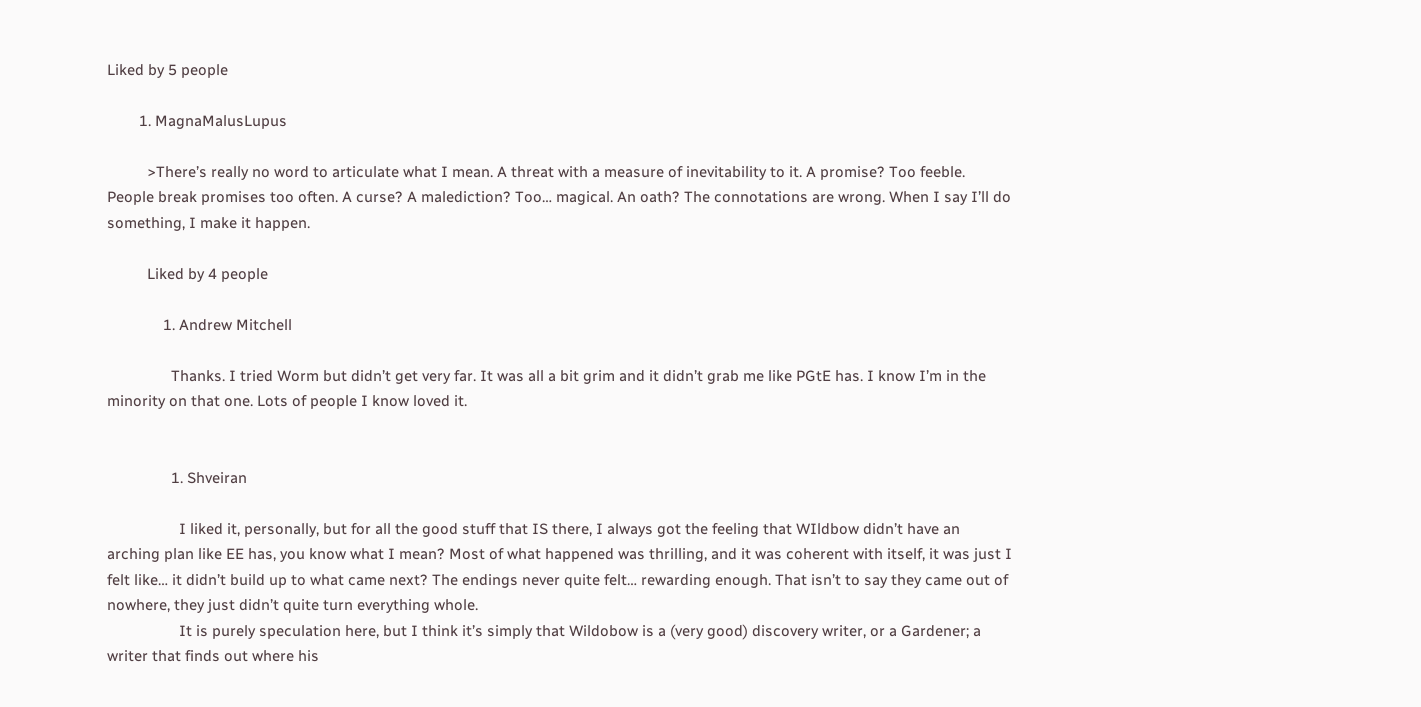Liked by 5 people

        1. MagnaMalusLupus

          >There’s really no word to articulate what I mean. A threat with a measure of inevitability to it. A promise? Too feeble. People break promises too often. A curse? A malediction? Too… magical. An oath? The connotations are wrong. When I say I’ll do something, I make it happen.

          Liked by 4 people

              1. Andrew Mitchell

                Thanks. I tried Worm but didn’t get very far. It was all a bit grim and it didn’t grab me like PGtE has. I know I’m in the minority on that one. Lots of people I know loved it.


                1. Shveiran

                  I liked it, personally, but for all the good stuff that IS there, I always got the feeling that WIldbow didn’t have an arching plan like EE has, you know what I mean? Most of what happened was thrilling, and it was coherent with itself, it was just I felt like… it didn’t build up to what came next? The endings never quite felt… rewarding enough. That isn’t to say they came out of nowhere, they just didn’t quite turn everything whole.
                  It is purely speculation here, but I think it’s simply that Wildobow is a (very good) discovery writer, or a Gardener; a writer that finds out where his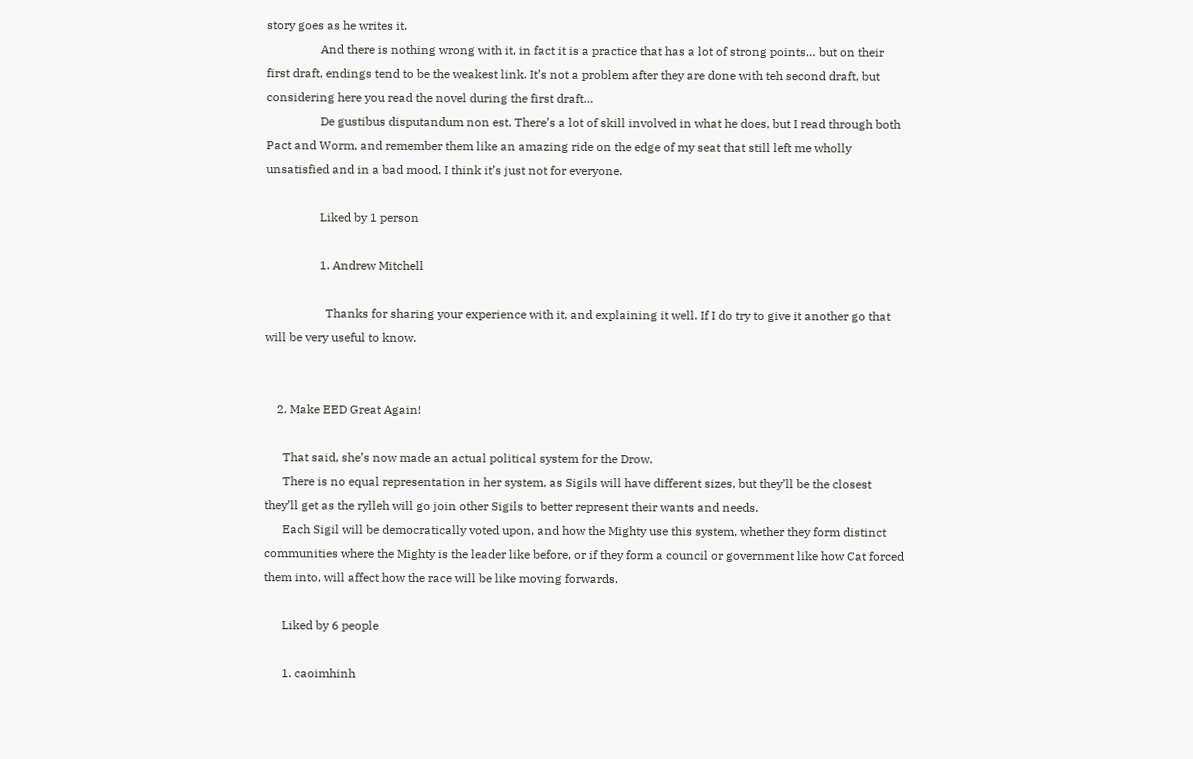story goes as he writes it.
                  And there is nothing wrong with it, in fact it is a practice that has a lot of strong points… but on their first draft, endings tend to be the weakest link. It’s not a problem after they are done with teh second draft, but considering here you read the novel during the first draft…
                  De gustibus disputandum non est. There’s a lot of skill involved in what he does, but I read through both Pact and Worm, and remember them like an amazing ride on the edge of my seat that still left me wholly unsatisfied and in a bad mood. I think it’s just not for everyone.

                  Liked by 1 person

                  1. Andrew Mitchell

                    Thanks for sharing your experience with it, and explaining it well. If I do try to give it another go that will be very useful to know.


    2. Make EED Great Again!

      That said, she’s now made an actual political system for the Drow.
      There is no equal representation in her system, as Sigils will have different sizes, but they’ll be the closest they’ll get as the rylleh will go join other Sigils to better represent their wants and needs.
      Each Sigil will be democratically voted upon, and how the Mighty use this system, whether they form distinct communities where the Mighty is the leader like before, or if they form a council or government like how Cat forced them into, will affect how the race will be like moving forwards.

      Liked by 6 people

      1. caoimhinh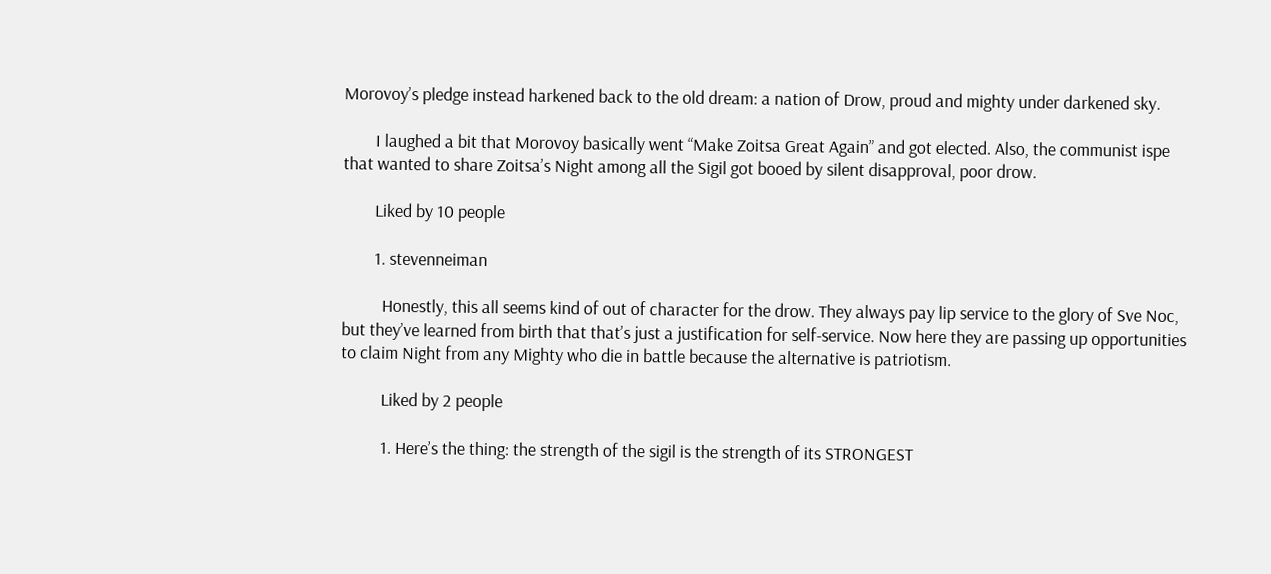Morovoy’s pledge instead harkened back to the old dream: a nation of Drow, proud and mighty under darkened sky.

        I laughed a bit that Morovoy basically went “Make Zoitsa Great Again” and got elected. Also, the communist ispe that wanted to share Zoitsa’s Night among all the Sigil got booed by silent disapproval, poor drow.

        Liked by 10 people

        1. stevenneiman

          Honestly, this all seems kind of out of character for the drow. They always pay lip service to the glory of Sve Noc, but they’ve learned from birth that that’s just a justification for self-service. Now here they are passing up opportunities to claim Night from any Mighty who die in battle because the alternative is patriotism.

          Liked by 2 people

          1. Here’s the thing: the strength of the sigil is the strength of its STRONGEST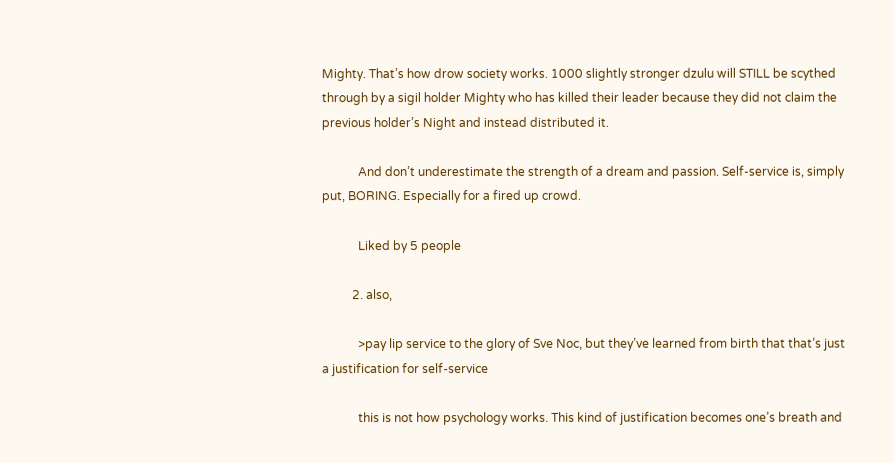Mighty. That’s how drow society works. 1000 slightly stronger dzulu will STILL be scythed through by a sigil holder Mighty who has killed their leader because they did not claim the previous holder’s Night and instead distributed it.

            And don’t underestimate the strength of a dream and passion. Self-service is, simply put, BORING. Especially for a fired up crowd.

            Liked by 5 people

          2. also,

            >pay lip service to the glory of Sve Noc, but they’ve learned from birth that that’s just a justification for self-service

            this is not how psychology works. This kind of justification becomes one’s breath and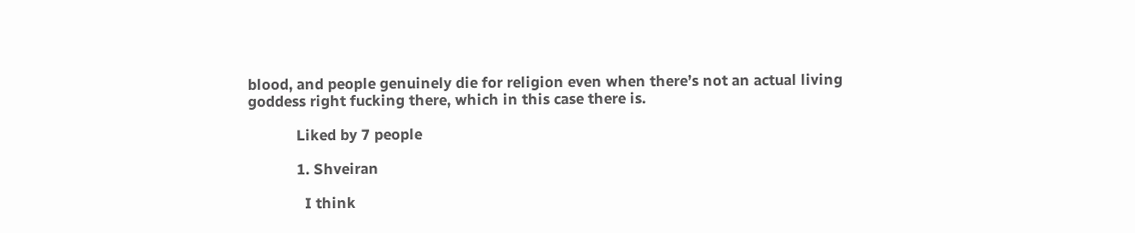blood, and people genuinely die for religion even when there’s not an actual living goddess right fucking there, which in this case there is.

            Liked by 7 people

            1. Shveiran

              I think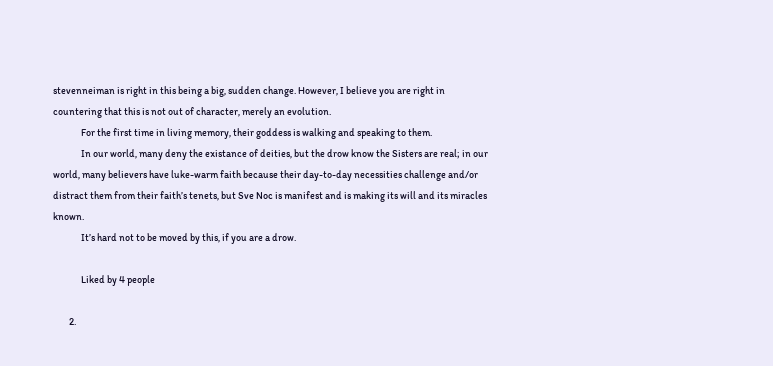stevenneiman is right in this being a big, sudden change. However, I believe you are right in countering that this is not out of character, merely an evolution.
              For the first time in living memory, their goddess is walking and speaking to them.
              In our world, many deny the existance of deities, but the drow know the Sisters are real; in our world, many believers have luke-warm faith because their day-to-day necessities challenge and/or distract them from their faith’s tenets, but Sve Noc is manifest and is making its will and its miracles known.
              It’s hard not to be moved by this, if you are a drow.

              Liked by 4 people

        2.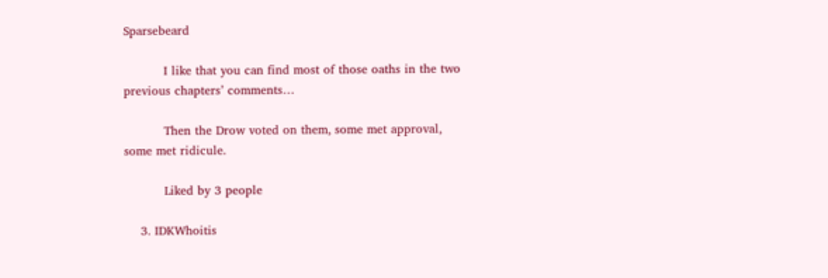Sparsebeard

          I like that you can find most of those oaths in the two previous chapters’ comments…

          Then the Drow voted on them, some met approval, some met ridicule.

          Liked by 3 people

    3. IDKWhoitis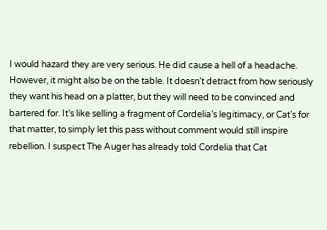I would hazard they are very serious. He did cause a hell of a headache. However, it might also be on the table. It doesn’t detract from how seriously they want his head on a platter, but they will need to be convinced and bartered for. It’s like selling a fragment of Cordelia’s legitimacy, or Cat’s for that matter, to simply let this pass without comment would still inspire rebellion. I suspect The Auger has already told Cordelia that Cat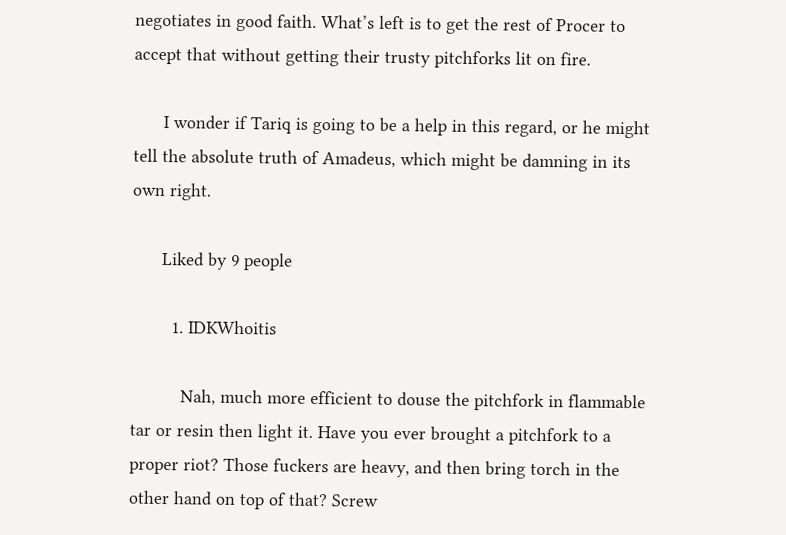negotiates in good faith. What’s left is to get the rest of Procer to accept that without getting their trusty pitchforks lit on fire.

      I wonder if Tariq is going to be a help in this regard, or he might tell the absolute truth of Amadeus, which might be damning in its own right.

      Liked by 9 people

        1. IDKWhoitis

          Nah, much more efficient to douse the pitchfork in flammable tar or resin then light it. Have you ever brought a pitchfork to a proper riot? Those fuckers are heavy, and then bring torch in the other hand on top of that? Screw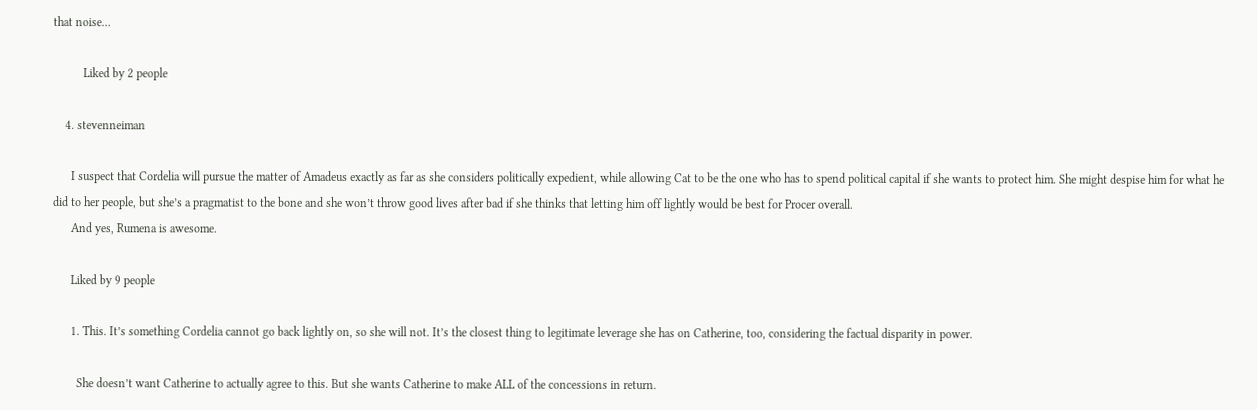that noise…

          Liked by 2 people

    4. stevenneiman

      I suspect that Cordelia will pursue the matter of Amadeus exactly as far as she considers politically expedient, while allowing Cat to be the one who has to spend political capital if she wants to protect him. She might despise him for what he did to her people, but she’s a pragmatist to the bone and she won’t throw good lives after bad if she thinks that letting him off lightly would be best for Procer overall.
      And yes, Rumena is awesome.

      Liked by 9 people

      1. This. It’s something Cordelia cannot go back lightly on, so she will not. It’s the closest thing to legitimate leverage she has on Catherine, too, considering the factual disparity in power.

        She doesn’t want Catherine to actually agree to this. But she wants Catherine to make ALL of the concessions in return.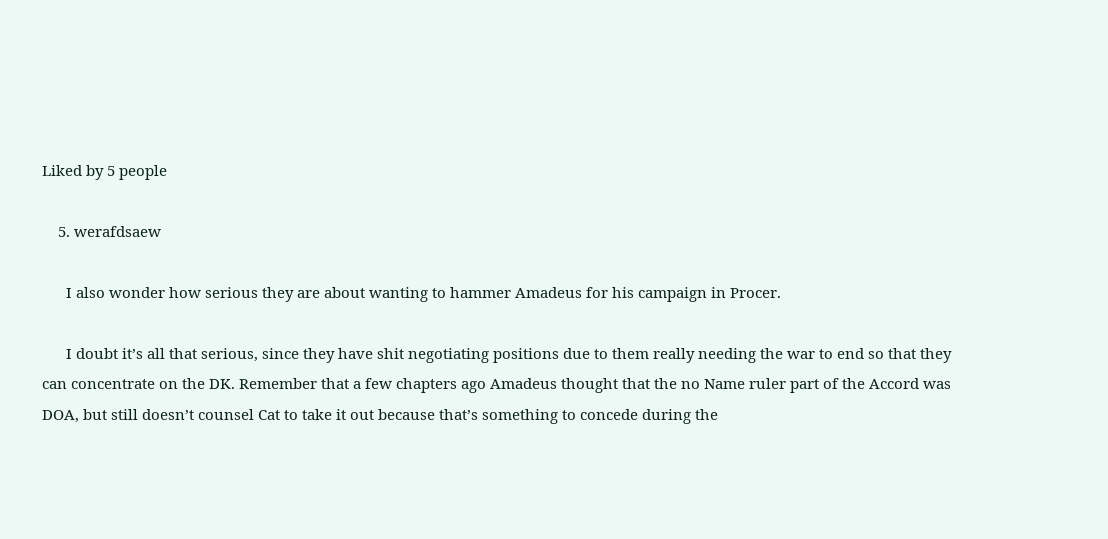Liked by 5 people

    5. werafdsaew

      I also wonder how serious they are about wanting to hammer Amadeus for his campaign in Procer.

      I doubt it’s all that serious, since they have shit negotiating positions due to them really needing the war to end so that they can concentrate on the DK. Remember that a few chapters ago Amadeus thought that the no Name ruler part of the Accord was DOA, but still doesn’t counsel Cat to take it out because that’s something to concede during the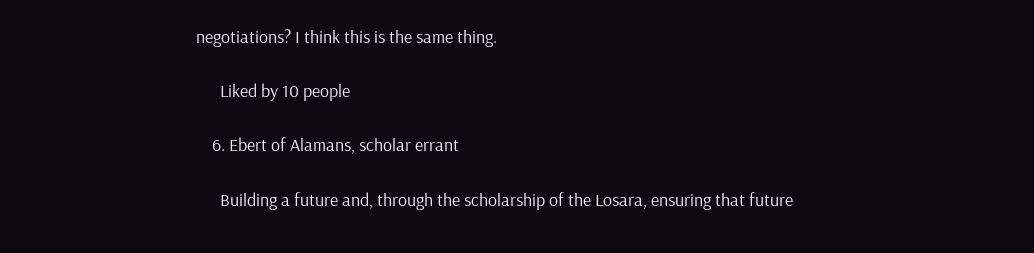negotiations? I think this is the same thing.

      Liked by 10 people

    6. Ebert of Alamans, scholar errant

      Building a future and, through the scholarship of the Losara, ensuring that future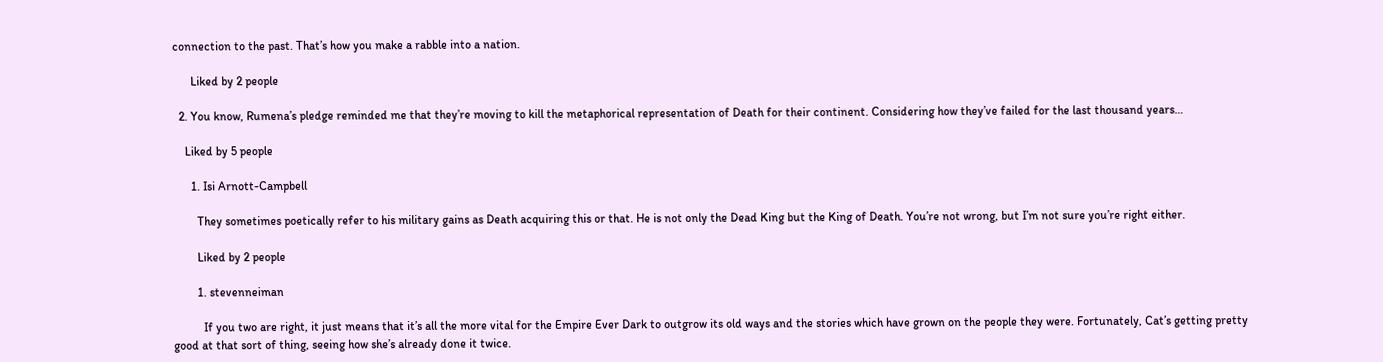connection to the past. That’s how you make a rabble into a nation.

      Liked by 2 people

  2. You know, Rumena’s pledge reminded me that they’re moving to kill the metaphorical representation of Death for their continent. Considering how they’ve failed for the last thousand years…

    Liked by 5 people

      1. Isi Arnott-Campbell

        They sometimes poetically refer to his military gains as Death acquiring this or that. He is not only the Dead King but the King of Death. You’re not wrong, but I’m not sure you’re right either.

        Liked by 2 people

        1. stevenneiman

          If you two are right, it just means that it’s all the more vital for the Empire Ever Dark to outgrow its old ways and the stories which have grown on the people they were. Fortunately, Cat’s getting pretty good at that sort of thing, seeing how she’s already done it twice.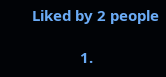Liked by 2 people

            1.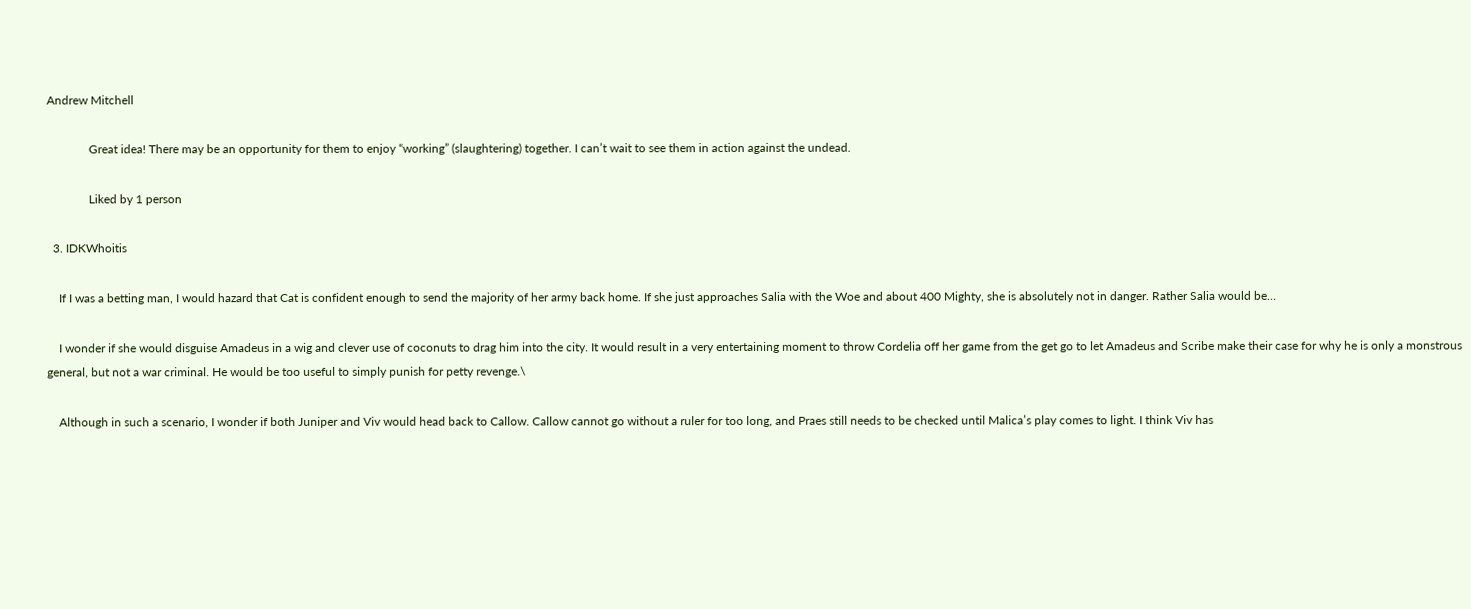Andrew Mitchell

              Great idea! There may be an opportunity for them to enjoy “working” (slaughtering) together. I can’t wait to see them in action against the undead.

              Liked by 1 person

  3. IDKWhoitis

    If I was a betting man, I would hazard that Cat is confident enough to send the majority of her army back home. If she just approaches Salia with the Woe and about 400 Mighty, she is absolutely not in danger. Rather Salia would be…

    I wonder if she would disguise Amadeus in a wig and clever use of coconuts to drag him into the city. It would result in a very entertaining moment to throw Cordelia off her game from the get go to let Amadeus and Scribe make their case for why he is only a monstrous general, but not a war criminal. He would be too useful to simply punish for petty revenge.\

    Although in such a scenario, I wonder if both Juniper and Viv would head back to Callow. Callow cannot go without a ruler for too long, and Praes still needs to be checked until Malica’s play comes to light. I think Viv has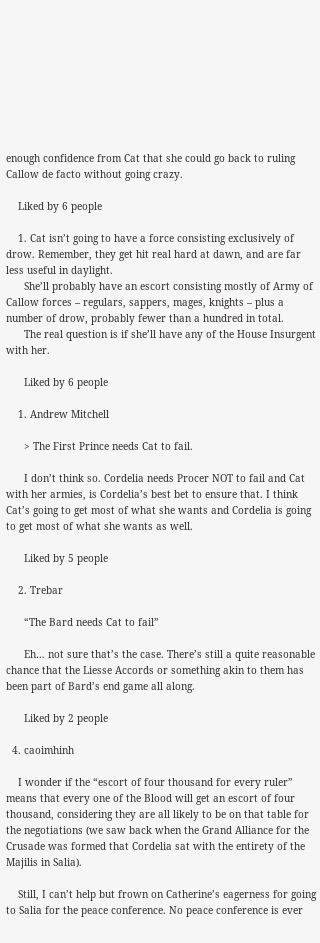enough confidence from Cat that she could go back to ruling Callow de facto without going crazy.

    Liked by 6 people

    1. Cat isn’t going to have a force consisting exclusively of drow. Remember, they get hit real hard at dawn, and are far less useful in daylight.
      She’ll probably have an escort consisting mostly of Army of Callow forces – regulars, sappers, mages, knights – plus a number of drow, probably fewer than a hundred in total.
      The real question is if she’ll have any of the House Insurgent with her.

      Liked by 6 people

    1. Andrew Mitchell

      > The First Prince needs Cat to fail.

      I don’t think so. Cordelia needs Procer NOT to fail and Cat with her armies, is Cordelia’s best bet to ensure that. I think Cat’s going to get most of what she wants and Cordelia is going to get most of what she wants as well.

      Liked by 5 people

    2. Trebar

      “The Bard needs Cat to fail”

      Eh… not sure that’s the case. There’s still a quite reasonable chance that the Liesse Accords or something akin to them has been part of Bard’s end game all along.

      Liked by 2 people

  4. caoimhinh

    I wonder if the “escort of four thousand for every ruler” means that every one of the Blood will get an escort of four thousand, considering they are all likely to be on that table for the negotiations (we saw back when the Grand Alliance for the Crusade was formed that Cordelia sat with the entirety of the Majilis in Salia).

    Still, I can’t help but frown on Catherine’s eagerness for going to Salia for the peace conference. No peace conference is ever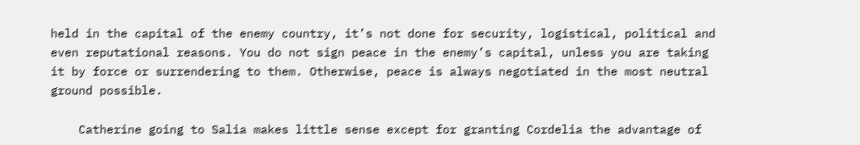held in the capital of the enemy country, it’s not done for security, logistical, political and even reputational reasons. You do not sign peace in the enemy’s capital, unless you are taking it by force or surrendering to them. Otherwise, peace is always negotiated in the most neutral ground possible.

    Catherine going to Salia makes little sense except for granting Cordelia the advantage of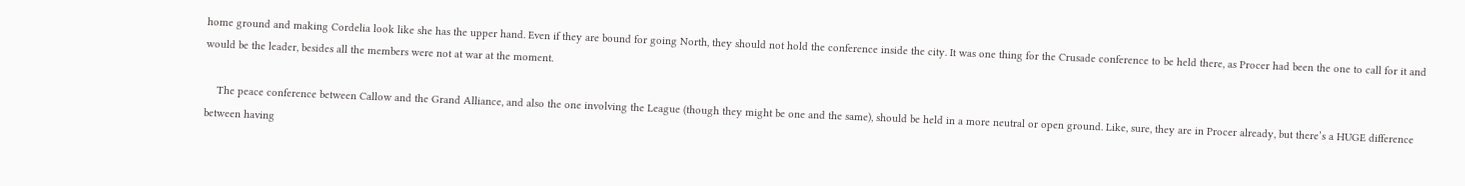home ground and making Cordelia look like she has the upper hand. Even if they are bound for going North, they should not hold the conference inside the city. It was one thing for the Crusade conference to be held there, as Procer had been the one to call for it and would be the leader, besides all the members were not at war at the moment.

    The peace conference between Callow and the Grand Alliance, and also the one involving the League (though they might be one and the same), should be held in a more neutral or open ground. Like, sure, they are in Procer already, but there’s a HUGE difference between having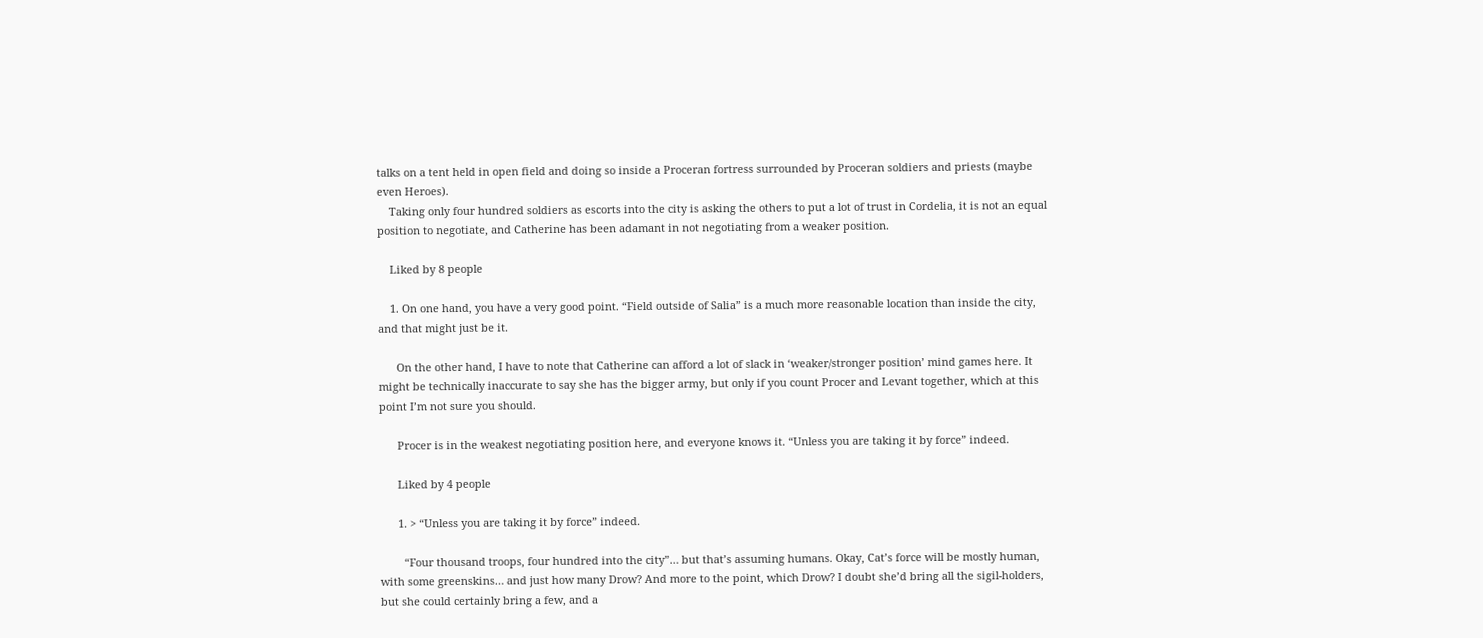talks on a tent held in open field and doing so inside a Proceran fortress surrounded by Proceran soldiers and priests (maybe even Heroes).
    Taking only four hundred soldiers as escorts into the city is asking the others to put a lot of trust in Cordelia, it is not an equal position to negotiate, and Catherine has been adamant in not negotiating from a weaker position.

    Liked by 8 people

    1. On one hand, you have a very good point. “Field outside of Salia” is a much more reasonable location than inside the city, and that might just be it.

      On the other hand, I have to note that Catherine can afford a lot of slack in ‘weaker/stronger position’ mind games here. It might be technically inaccurate to say she has the bigger army, but only if you count Procer and Levant together, which at this point I’m not sure you should.

      Procer is in the weakest negotiating position here, and everyone knows it. “Unless you are taking it by force” indeed.

      Liked by 4 people

      1. > “Unless you are taking it by force” indeed.

        “Four thousand troops, four hundred into the city”… but that’s assuming humans. Okay, Cat’s force will be mostly human, with some greenskins… and just how many Drow? And more to the point, which Drow? I doubt she’d bring all the sigil-holders, but she could certainly bring a few, and a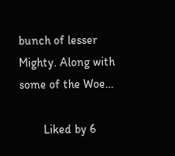bunch of lesser Mighty. Along with some of the Woe…

        Liked by 6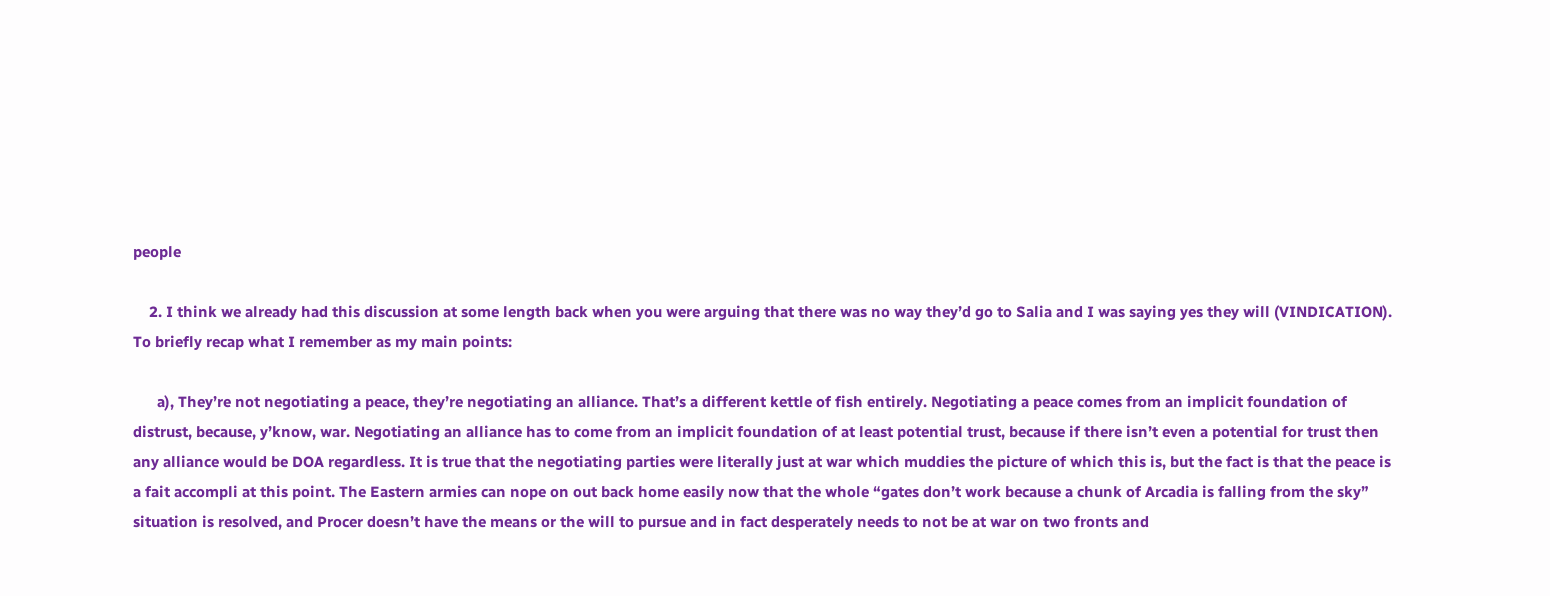people

    2. I think we already had this discussion at some length back when you were arguing that there was no way they’d go to Salia and I was saying yes they will (VINDICATION). To briefly recap what I remember as my main points:

      a), They’re not negotiating a peace, they’re negotiating an alliance. That’s a different kettle of fish entirely. Negotiating a peace comes from an implicit foundation of distrust, because, y’know, war. Negotiating an alliance has to come from an implicit foundation of at least potential trust, because if there isn’t even a potential for trust then any alliance would be DOA regardless. It is true that the negotiating parties were literally just at war which muddies the picture of which this is, but the fact is that the peace is a fait accompli at this point. The Eastern armies can nope on out back home easily now that the whole “gates don’t work because a chunk of Arcadia is falling from the sky” situation is resolved, and Procer doesn’t have the means or the will to pursue and in fact desperately needs to not be at war on two fronts and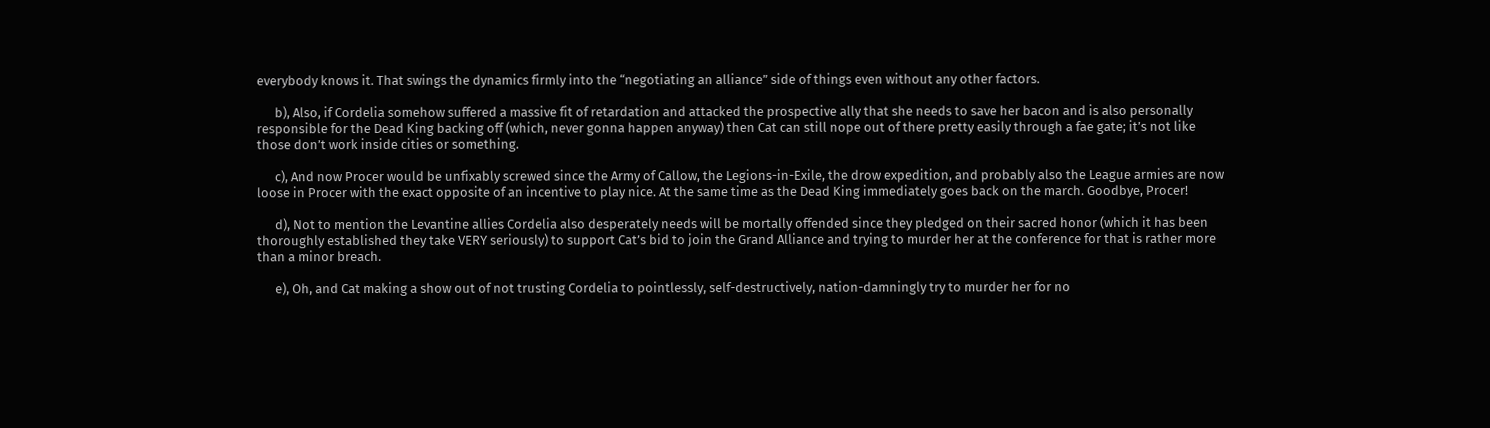everybody knows it. That swings the dynamics firmly into the “negotiating an alliance” side of things even without any other factors.

      b), Also, if Cordelia somehow suffered a massive fit of retardation and attacked the prospective ally that she needs to save her bacon and is also personally responsible for the Dead King backing off (which, never gonna happen anyway) then Cat can still nope out of there pretty easily through a fae gate; it’s not like those don’t work inside cities or something.

      c), And now Procer would be unfixably screwed since the Army of Callow, the Legions-in-Exile, the drow expedition, and probably also the League armies are now loose in Procer with the exact opposite of an incentive to play nice. At the same time as the Dead King immediately goes back on the march. Goodbye, Procer!

      d), Not to mention the Levantine allies Cordelia also desperately needs will be mortally offended since they pledged on their sacred honor (which it has been thoroughly established they take VERY seriously) to support Cat’s bid to join the Grand Alliance and trying to murder her at the conference for that is rather more than a minor breach.

      e), Oh, and Cat making a show out of not trusting Cordelia to pointlessly, self-destructively, nation-damningly try to murder her for no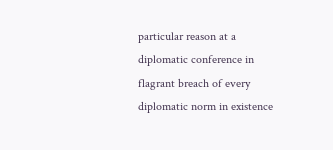particular reason at a diplomatic conference in flagrant breach of every diplomatic norm in existence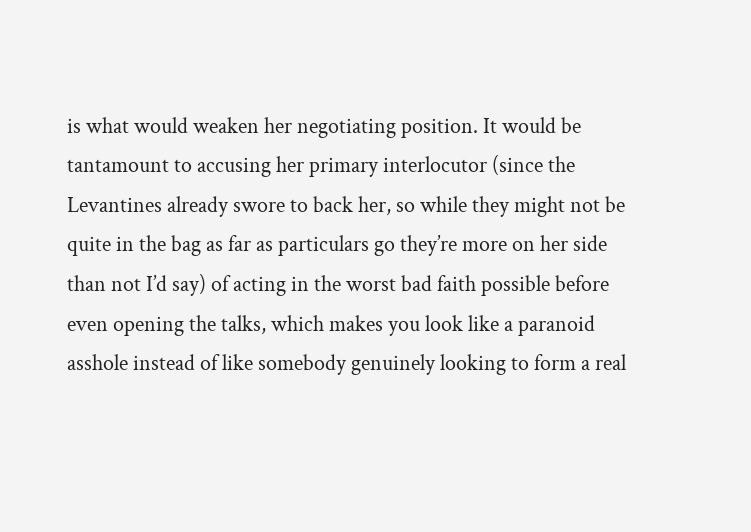is what would weaken her negotiating position. It would be tantamount to accusing her primary interlocutor (since the Levantines already swore to back her, so while they might not be quite in the bag as far as particulars go they’re more on her side than not I’d say) of acting in the worst bad faith possible before even opening the talks, which makes you look like a paranoid asshole instead of like somebody genuinely looking to form a real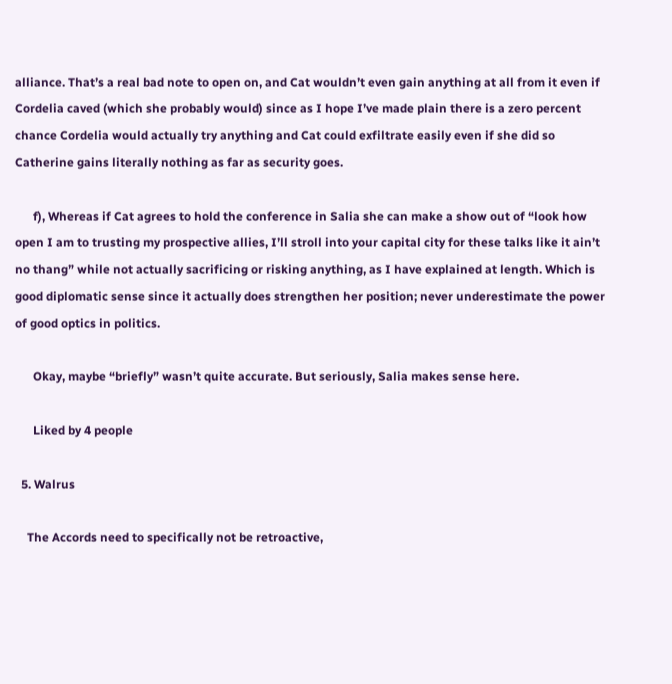alliance. That’s a real bad note to open on, and Cat wouldn’t even gain anything at all from it even if Cordelia caved (which she probably would) since as I hope I’ve made plain there is a zero percent chance Cordelia would actually try anything and Cat could exfiltrate easily even if she did so Catherine gains literally nothing as far as security goes.

      f), Whereas if Cat agrees to hold the conference in Salia she can make a show out of “look how open I am to trusting my prospective allies, I’ll stroll into your capital city for these talks like it ain’t no thang” while not actually sacrificing or risking anything, as I have explained at length. Which is good diplomatic sense since it actually does strengthen her position; never underestimate the power of good optics in politics.

      Okay, maybe “briefly” wasn’t quite accurate. But seriously, Salia makes sense here.

      Liked by 4 people

  5. Walrus

    The Accords need to specifically not be retroactive,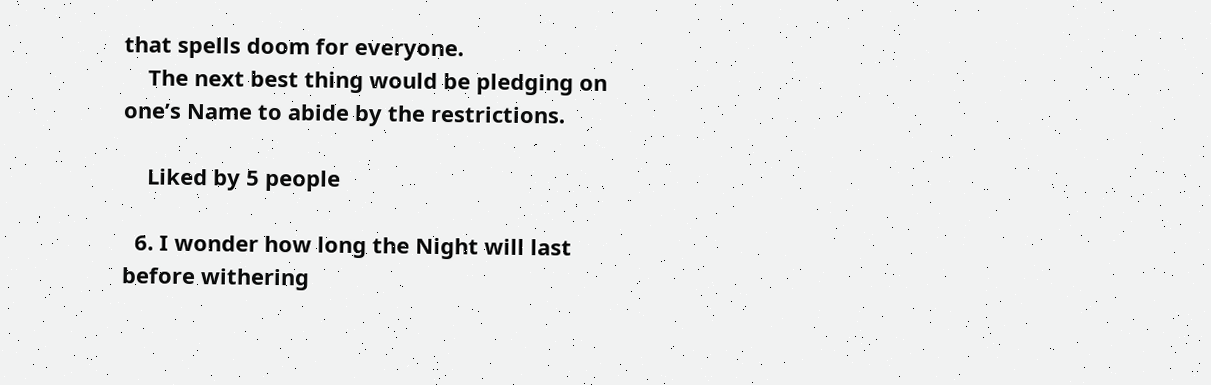that spells doom for everyone.
    The next best thing would be pledging on one’s Name to abide by the restrictions.

    Liked by 5 people

  6. I wonder how long the Night will last before withering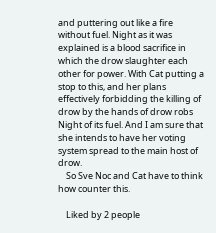and puttering out like a fire without fuel. Night as it was explained is a blood sacrifice in which the drow slaughter each other for power. With Cat putting a stop to this, and her plans effectively forbidding the killing of drow by the hands of drow robs Night of its fuel. And I am sure that she intends to have her voting system spread to the main host of drow.
    So Sve Noc and Cat have to think how counter this.

    Liked by 2 people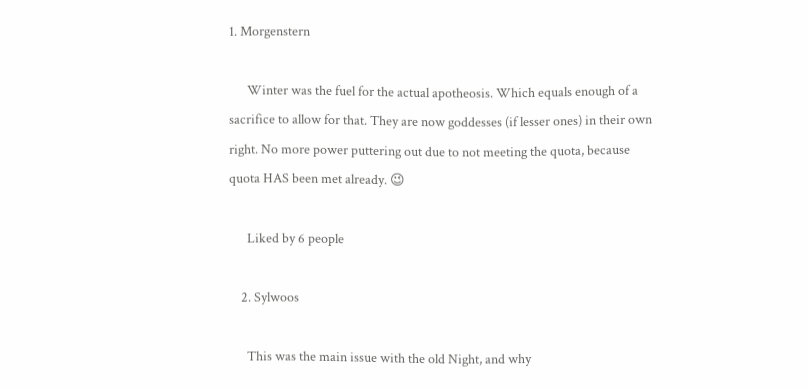1. Morgenstern

      Winter was the fuel for the actual apotheosis. Which equals enough of a sacrifice to allow for that. They are now goddesses (if lesser ones) in their own right. No more power puttering out due to not meeting the quota, because quota HAS been met already. 😉

      Liked by 6 people

    2. Sylwoos

      This was the main issue with the old Night, and why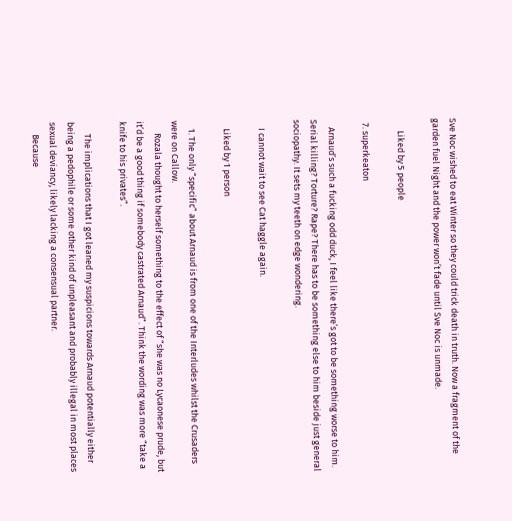Sve Noc wished to eat Winter so they could trick death in truth. Now a fragment of the garden fuel Night and the power won’t fade until Sve Noc is unmade.

      Liked by 5 people

  7. superkeaton

    Arnaud’s such a fucking odd duck, I feel like there’s got to be something worse to him. Serial killing? Torture? Rape? There has to be something else to him beside just general sociopathy. It sets my teeth on edge wondering.

    I cannot wait to see Cat haggle again.

    Liked by 1 person

    1. The only “specific” about Arnaud is from one of the Interludes whilst the Crusaders were on Callow.
      Rozala thought to herself something to the effect of “she was no Lycaonese prude, but it’d be a good thing if somebody castrated Arnaud”. Think the wording was more “take a knife to his privates”.

      The implications that I got leaned my suspicions towards Arnaud potentially either being a pedophile or some other kind of unpleasant and probably illegal in most places sexual deviancy, likely lacking a consensual partner.
      Because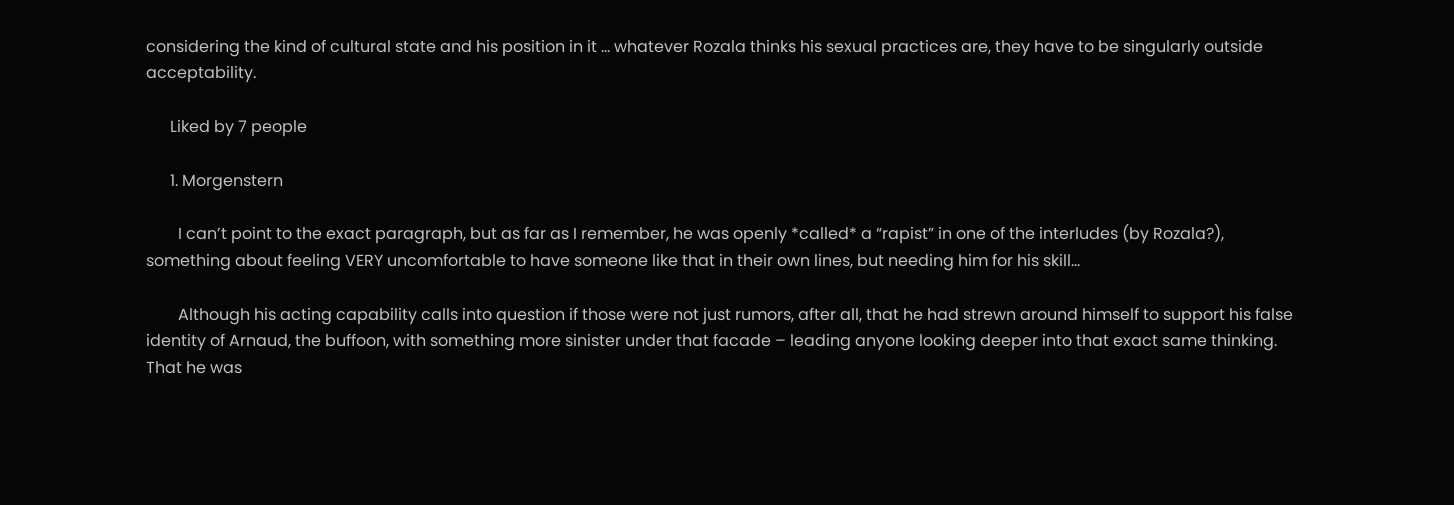considering the kind of cultural state and his position in it … whatever Rozala thinks his sexual practices are, they have to be singularly outside acceptability.

      Liked by 7 people

      1. Morgenstern

        I can’t point to the exact paragraph, but as far as I remember, he was openly *called* a “rapist” in one of the interludes (by Rozala?), something about feeling VERY uncomfortable to have someone like that in their own lines, but needing him for his skill…

        Although his acting capability calls into question if those were not just rumors, after all, that he had strewn around himself to support his false identity of Arnaud, the buffoon, with something more sinister under that facade – leading anyone looking deeper into that exact same thinking. That he was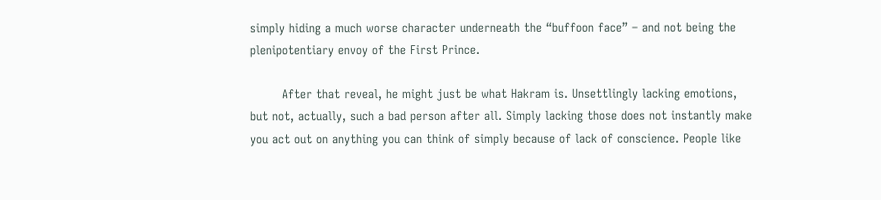simply hiding a much worse character underneath the “buffoon face” – and not being the plenipotentiary envoy of the First Prince.

        After that reveal, he might just be what Hakram is. Unsettlingly lacking emotions, but not, actually, such a bad person after all. Simply lacking those does not instantly make you act out on anything you can think of simply because of lack of conscience. People like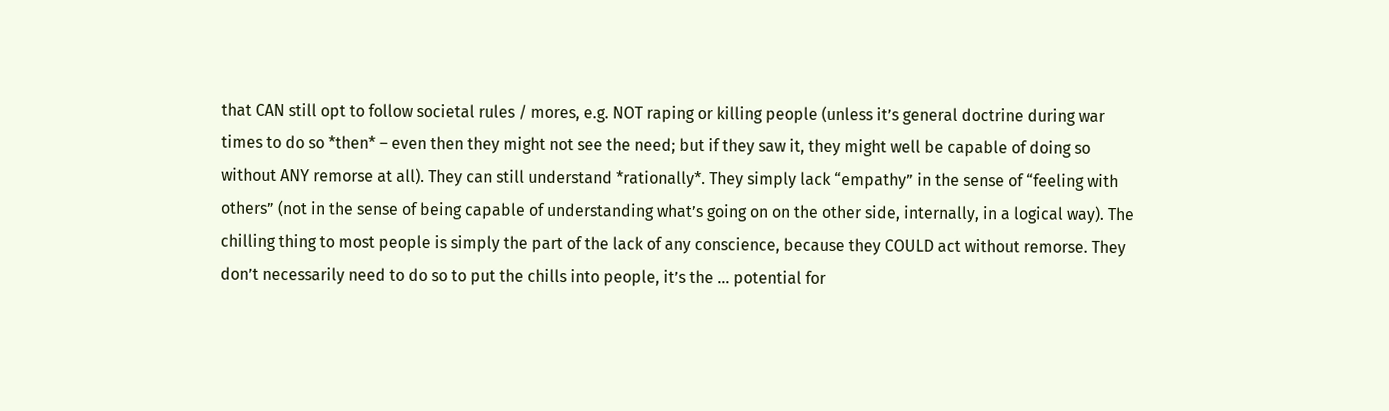that CAN still opt to follow societal rules / mores, e.g. NOT raping or killing people (unless it’s general doctrine during war times to do so *then* – even then they might not see the need; but if they saw it, they might well be capable of doing so without ANY remorse at all). They can still understand *rationally*. They simply lack “empathy” in the sense of “feeling with others” (not in the sense of being capable of understanding what’s going on on the other side, internally, in a logical way). The chilling thing to most people is simply the part of the lack of any conscience, because they COULD act without remorse. They don’t necessarily need to do so to put the chills into people, it’s the … potential for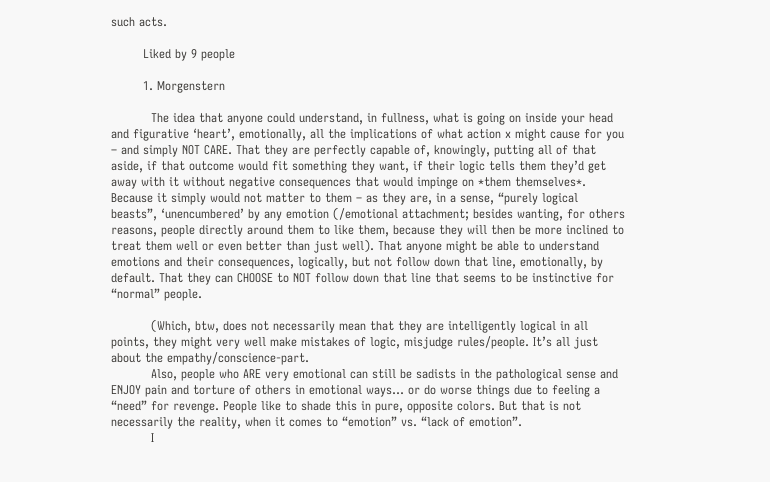such acts.

        Liked by 9 people

        1. Morgenstern

          The idea that anyone could understand, in fullness, what is going on inside your head and figurative ‘heart’, emotionally, all the implications of what action x might cause for you – and simply NOT CARE. That they are perfectly capable of, knowingly, putting all of that aside, if that outcome would fit something they want, if their logic tells them they’d get away with it without negative consequences that would impinge on *them themselves*. Because it simply would not matter to them – as they are, in a sense, “purely logical beasts”, ‘unencumbered’ by any emotion (/emotional attachment; besides wanting, for others reasons, people directly around them to like them, because they will then be more inclined to treat them well or even better than just well). That anyone might be able to understand emotions and their consequences, logically, but not follow down that line, emotionally, by default. That they can CHOOSE to NOT follow down that line that seems to be instinctive for “normal” people.

          (Which, btw, does not necessarily mean that they are intelligently logical in all points, they might very well make mistakes of logic, misjudge rules/people. It’s all just about the empathy/conscience-part.
          Also, people who ARE very emotional can still be sadists in the pathological sense and ENJOY pain and torture of others in emotional ways… or do worse things due to feeling a “need” for revenge. People like to shade this in pure, opposite colors. But that is not necessarily the reality, when it comes to “emotion” vs. “lack of emotion”.
          I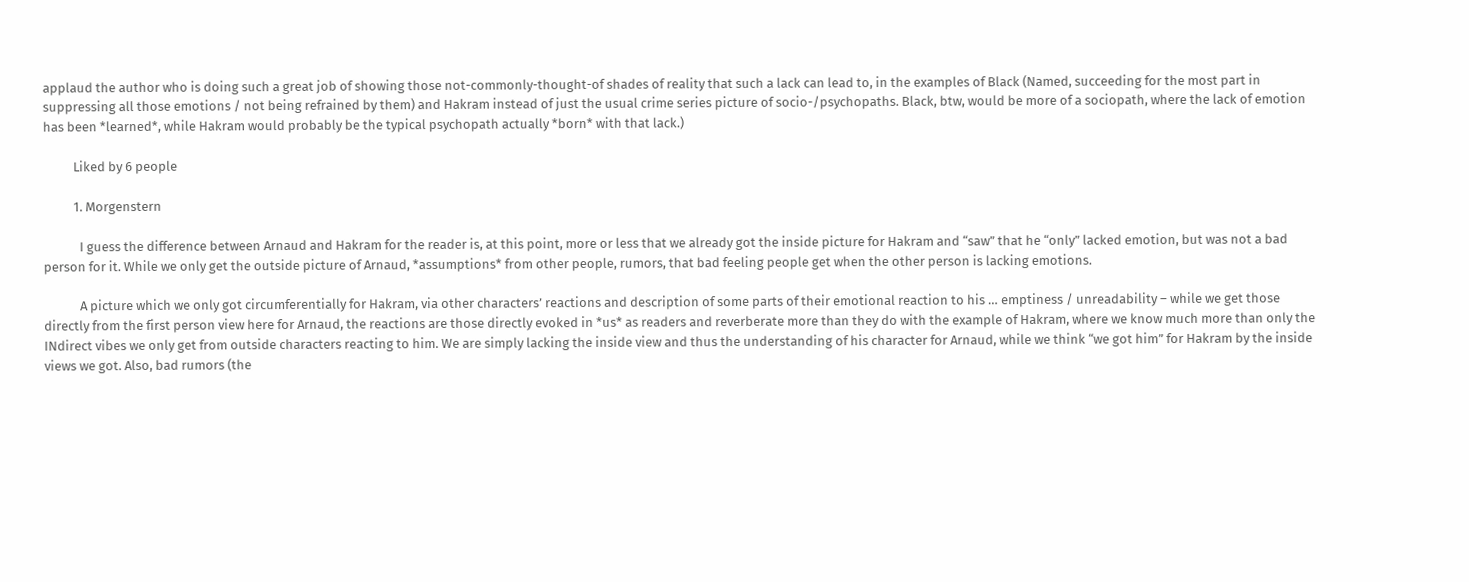applaud the author who is doing such a great job of showing those not-commonly-thought-of shades of reality that such a lack can lead to, in the examples of Black (Named, succeeding for the most part in suppressing all those emotions / not being refrained by them) and Hakram instead of just the usual crime series picture of socio-/psychopaths. Black, btw, would be more of a sociopath, where the lack of emotion has been *learned*, while Hakram would probably be the typical psychopath actually *born* with that lack.)

          Liked by 6 people

          1. Morgenstern

            I guess the difference between Arnaud and Hakram for the reader is, at this point, more or less that we already got the inside picture for Hakram and “saw” that he “only” lacked emotion, but was not a bad person for it. While we only get the outside picture of Arnaud, *assumptions* from other people, rumors, that bad feeling people get when the other person is lacking emotions.

            A picture which we only got circumferentially for Hakram, via other characters’ reactions and description of some parts of their emotional reaction to his … emptiness / unreadability – while we get those directly from the first person view here for Arnaud, the reactions are those directly evoked in *us* as readers and reverberate more than they do with the example of Hakram, where we know much more than only the INdirect vibes we only get from outside characters reacting to him. We are simply lacking the inside view and thus the understanding of his character for Arnaud, while we think “we got him” for Hakram by the inside views we got. Also, bad rumors (the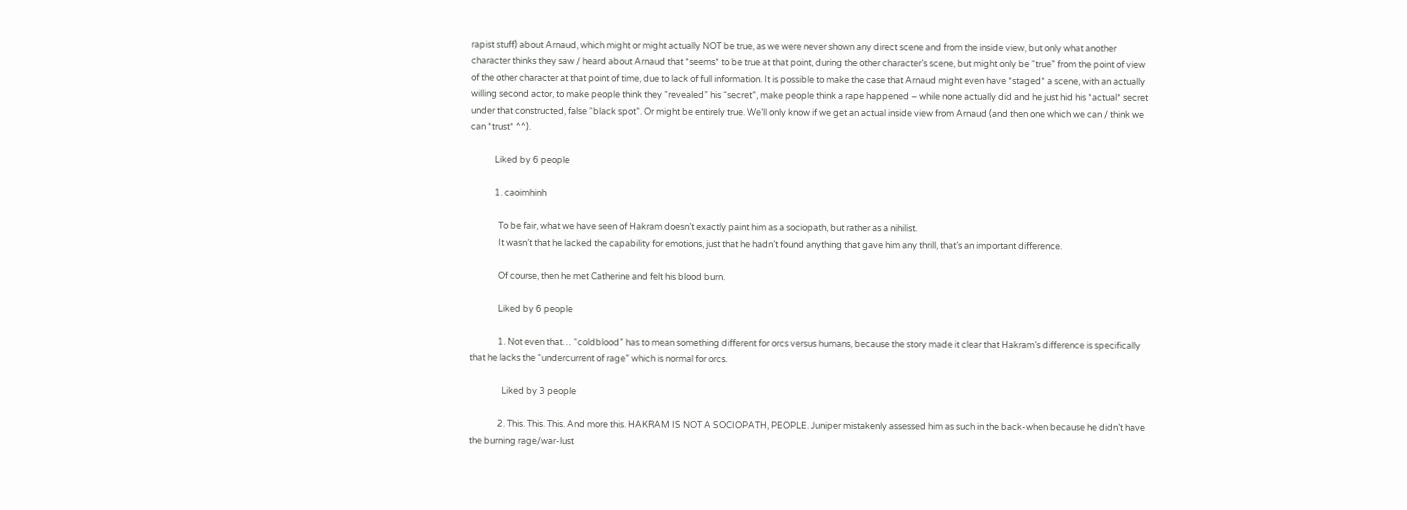rapist stuff) about Arnaud, which might or might actually NOT be true, as we were never shown any direct scene and from the inside view, but only what another character thinks they saw / heard about Arnaud that *seems* to be true at that point, during the other character’s scene, but might only be “true” from the point of view of the other character at that point of time, due to lack of full information. It is possible to make the case that Arnaud might even have *staged* a scene, with an actually willing second actor, to make people think they “revealed” his “secret”, make people think a rape happened – while none actually did and he just hid his *actual* secret under that constructed, false “black spot”. Or might be entirely true. We’ll only know if we get an actual inside view from Arnaud (and then one which we can / think we can *trust* ^^).

            Liked by 6 people

            1. caoimhinh

              To be fair, what we have seen of Hakram doesn’t exactly paint him as a sociopath, but rather as a nihilist.
              It wasn’t that he lacked the capability for emotions, just that he hadn’t found anything that gave him any thrill, that’s an important difference.

              Of course, then he met Catherine and felt his blood burn.

              Liked by 6 people

              1. Not even that… “coldblood” has to mean something different for orcs versus humans, because the story made it clear that Hakram’s difference is specifically that he lacks the “undercurrent of rage” which is normal for orcs.

                Liked by 3 people

              2. This. This. This. And more this. HAKRAM IS NOT A SOCIOPATH, PEOPLE. Juniper mistakenly assessed him as such in the back-when because he didn’t have the burning rage/war-lust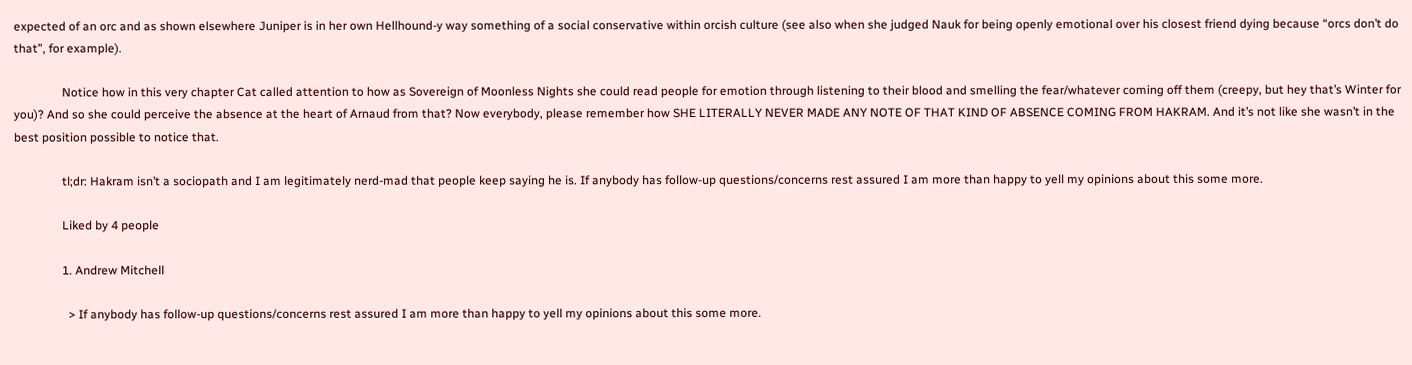expected of an orc and as shown elsewhere Juniper is in her own Hellhound-y way something of a social conservative within orcish culture (see also when she judged Nauk for being openly emotional over his closest friend dying because “orcs don’t do that”, for example).

                Notice how in this very chapter Cat called attention to how as Sovereign of Moonless Nights she could read people for emotion through listening to their blood and smelling the fear/whatever coming off them (creepy, but hey that’s Winter for you)? And so she could perceive the absence at the heart of Arnaud from that? Now everybody, please remember how SHE LITERALLY NEVER MADE ANY NOTE OF THAT KIND OF ABSENCE COMING FROM HAKRAM. And it’s not like she wasn’t in the best position possible to notice that.

                tl;dr: Hakram isn’t a sociopath and I am legitimately nerd-mad that people keep saying he is. If anybody has follow-up questions/concerns rest assured I am more than happy to yell my opinions about this some more.

                Liked by 4 people

                1. Andrew Mitchell

                  > If anybody has follow-up questions/concerns rest assured I am more than happy to yell my opinions about this some more.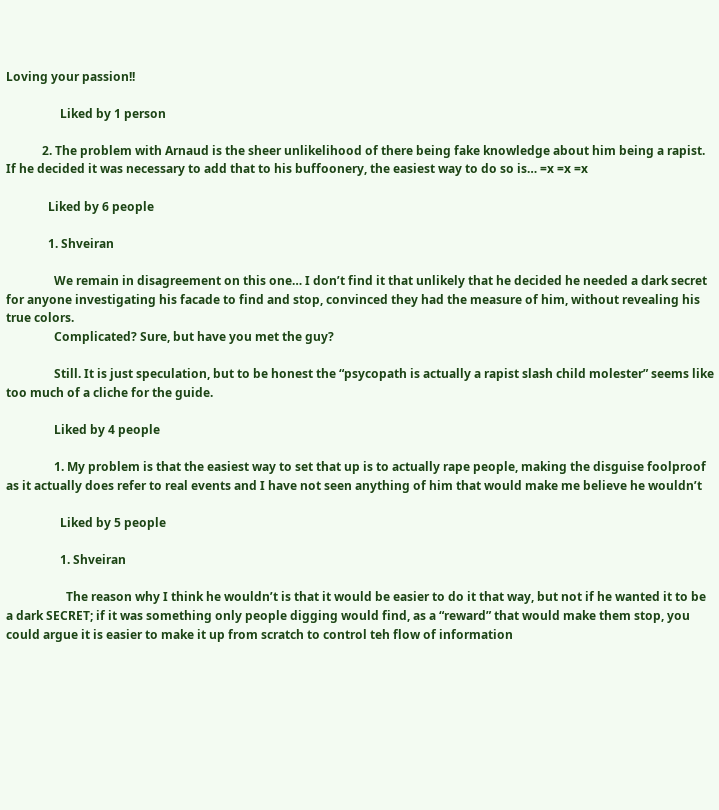Loving your passion!!

                  Liked by 1 person

            2. The problem with Arnaud is the sheer unlikelihood of there being fake knowledge about him being a rapist. If he decided it was necessary to add that to his buffoonery, the easiest way to do so is… =x =x =x

              Liked by 6 people

              1. Shveiran

                We remain in disagreement on this one… I don’t find it that unlikely that he decided he needed a dark secret for anyone investigating his facade to find and stop, convinced they had the measure of him, without revealing his true colors.
                Complicated? Sure, but have you met the guy?

                Still. It is just speculation, but to be honest the “psycopath is actually a rapist slash child molester” seems like too much of a cliche for the guide.

                Liked by 4 people

                1. My problem is that the easiest way to set that up is to actually rape people, making the disguise foolproof as it actually does refer to real events and I have not seen anything of him that would make me believe he wouldn’t

                  Liked by 5 people

                  1. Shveiran

                    The reason why I think he wouldn’t is that it would be easier to do it that way, but not if he wanted it to be a dark SECRET; if it was something only people digging would find, as a “reward” that would make them stop, you could argue it is easier to make it up from scratch to control teh flow of information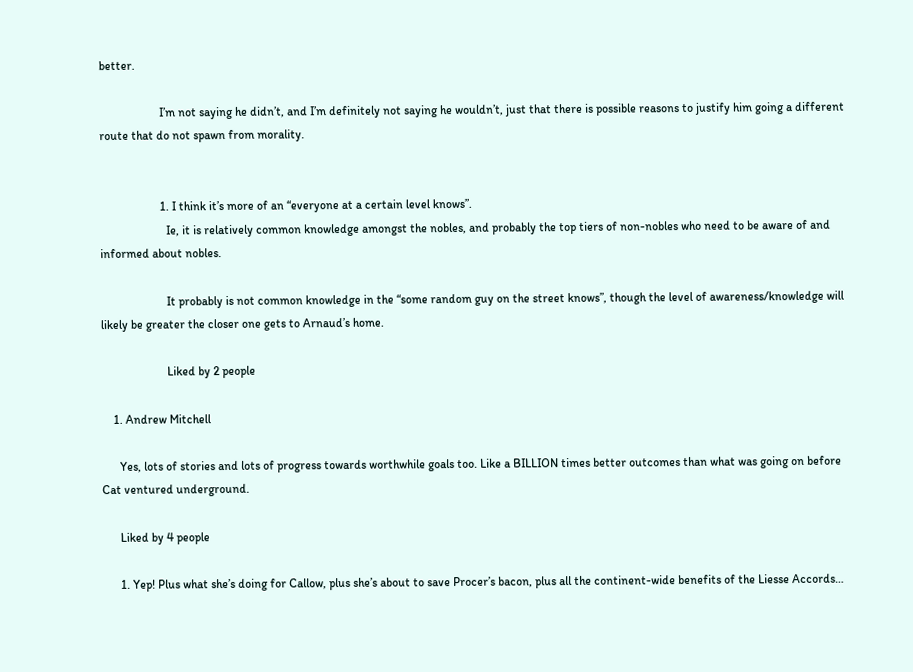better.

                    I’m not saying he didn’t, and I’m definitely not saying he wouldn’t, just that there is possible reasons to justify him going a different route that do not spawn from morality.


                    1. I think it’s more of an “everyone at a certain level knows”.
                      Ie, it is relatively common knowledge amongst the nobles, and probably the top tiers of non-nobles who need to be aware of and informed about nobles.

                      It probably is not common knowledge in the “some random guy on the street knows”, though the level of awareness/knowledge will likely be greater the closer one gets to Arnaud’s home.

                      Liked by 2 people

    1. Andrew Mitchell

      Yes, lots of stories and lots of progress towards worthwhile goals too. Like a BILLION times better outcomes than what was going on before Cat ventured underground.

      Liked by 4 people

      1. Yep! Plus what she’s doing for Callow, plus she’s about to save Procer’s bacon, plus all the continent-wide benefits of the Liesse Accords…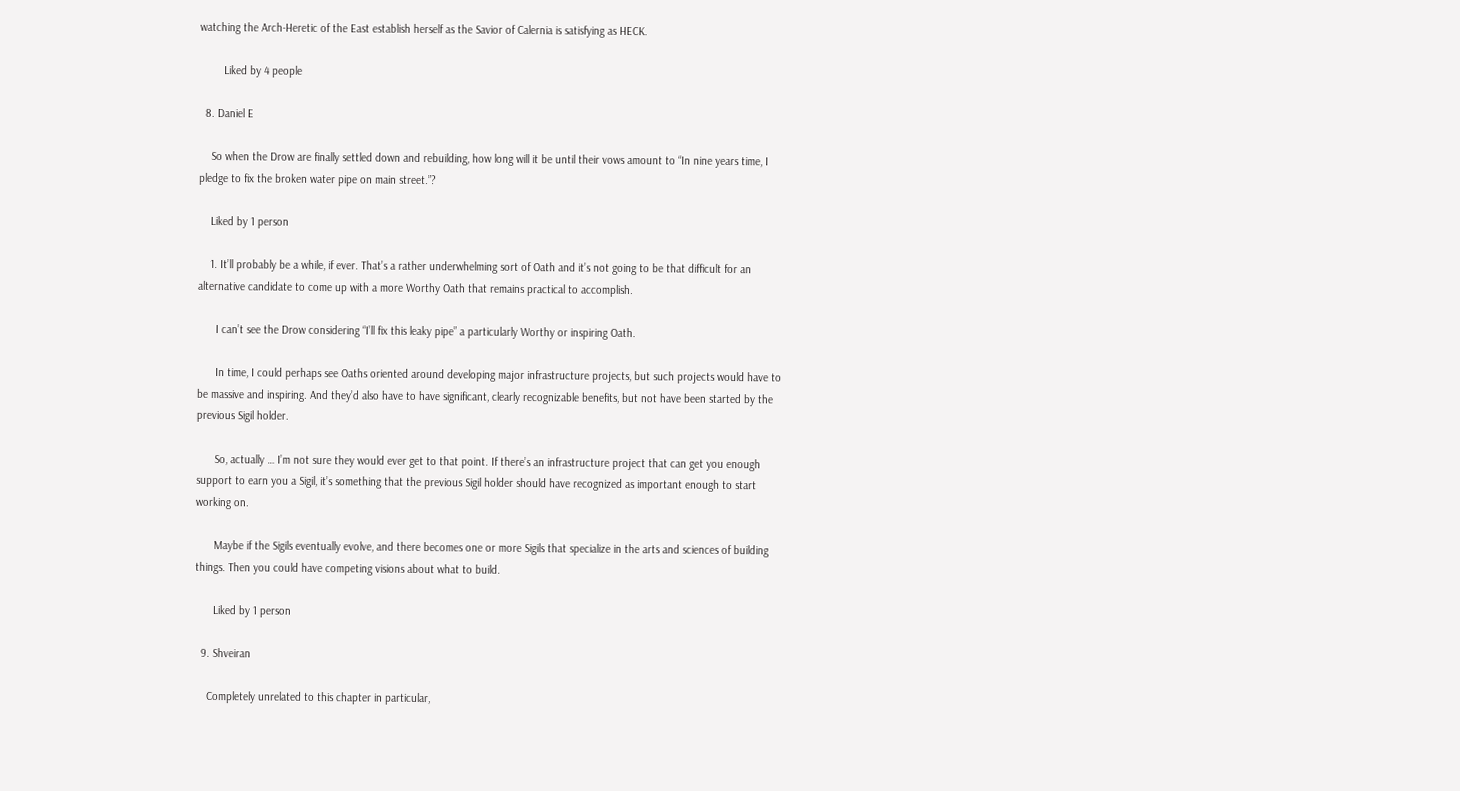watching the Arch-Heretic of the East establish herself as the Savior of Calernia is satisfying as HECK.

        Liked by 4 people

  8. Daniel E

    So when the Drow are finally settled down and rebuilding, how long will it be until their vows amount to “In nine years time, I pledge to fix the broken water pipe on main street.”?

    Liked by 1 person

    1. It’ll probably be a while, if ever. That’s a rather underwhelming sort of Oath and it’s not going to be that difficult for an alternative candidate to come up with a more Worthy Oath that remains practical to accomplish.

      I can’t see the Drow considering “I’ll fix this leaky pipe” a particularly Worthy or inspiring Oath.

      In time, I could perhaps see Oaths oriented around developing major infrastructure projects, but such projects would have to be massive and inspiring. And they’d also have to have significant, clearly recognizable benefits, but not have been started by the previous Sigil holder.

      So, actually … I’m not sure they would ever get to that point. If there’s an infrastructure project that can get you enough support to earn you a Sigil, it’s something that the previous Sigil holder should have recognized as important enough to start working on.

      Maybe if the Sigils eventually evolve, and there becomes one or more Sigils that specialize in the arts and sciences of building things. Then you could have competing visions about what to build.

      Liked by 1 person

  9. Shveiran

    Completely unrelated to this chapter in particular,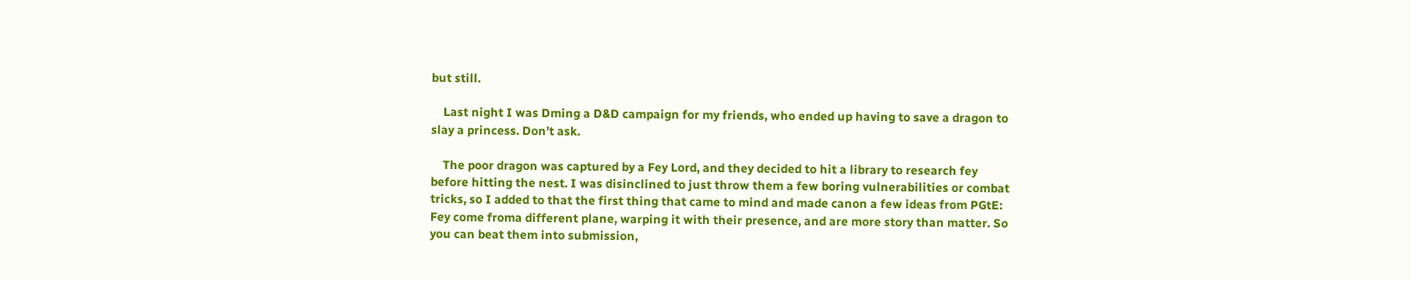but still.

    Last night I was Dming a D&D campaign for my friends, who ended up having to save a dragon to slay a princess. Don’t ask.

    The poor dragon was captured by a Fey Lord, and they decided to hit a library to research fey before hitting the nest. I was disinclined to just throw them a few boring vulnerabilities or combat tricks, so I added to that the first thing that came to mind and made canon a few ideas from PGtE: Fey come froma different plane, warping it with their presence, and are more story than matter. So you can beat them into submission,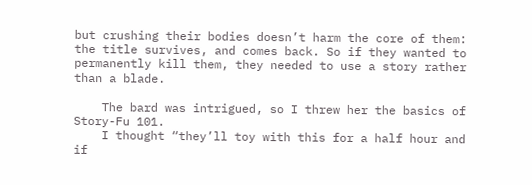but crushing their bodies doesn’t harm the core of them: the title survives, and comes back. So if they wanted to permanently kill them, they needed to use a story rather than a blade.

    The bard was intrigued, so I threw her the basics of Story-Fu 101.
    I thought “they’ll toy with this for a half hour and if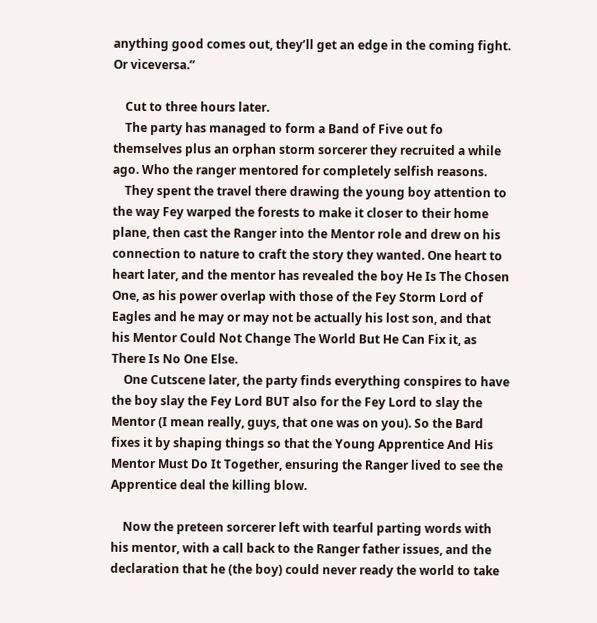anything good comes out, they’ll get an edge in the coming fight. Or viceversa.”

    Cut to three hours later.
    The party has managed to form a Band of Five out fo themselves plus an orphan storm sorcerer they recruited a while ago. Who the ranger mentored for completely selfish reasons.
    They spent the travel there drawing the young boy attention to the way Fey warped the forests to make it closer to their home plane, then cast the Ranger into the Mentor role and drew on his connection to nature to craft the story they wanted. One heart to heart later, and the mentor has revealed the boy He Is The Chosen One, as his power overlap with those of the Fey Storm Lord of Eagles and he may or may not be actually his lost son, and that his Mentor Could Not Change The World But He Can Fix it, as There Is No One Else.
    One Cutscene later, the party finds everything conspires to have the boy slay the Fey Lord BUT also for the Fey Lord to slay the Mentor (I mean really, guys, that one was on you). So the Bard fixes it by shaping things so that the Young Apprentice And His Mentor Must Do It Together, ensuring the Ranger lived to see the Apprentice deal the killing blow.

    Now the preteen sorcerer left with tearful parting words with his mentor, with a call back to the Ranger father issues, and the declaration that he (the boy) could never ready the world to take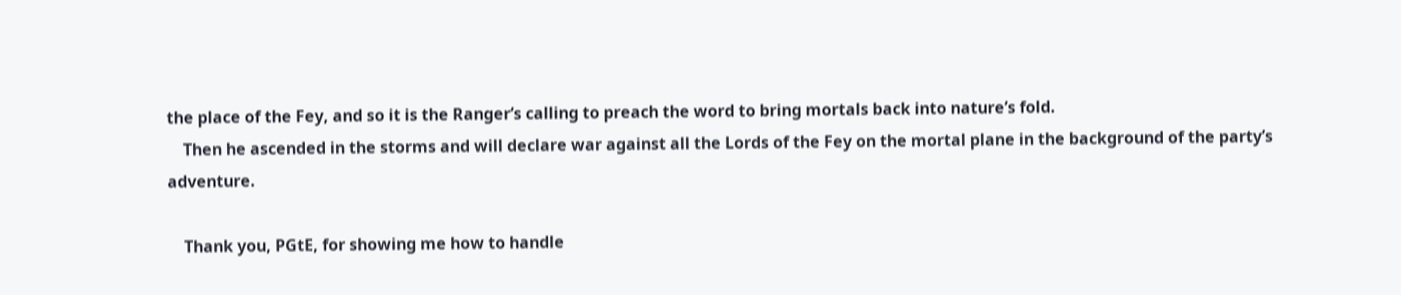the place of the Fey, and so it is the Ranger’s calling to preach the word to bring mortals back into nature’s fold.
    Then he ascended in the storms and will declare war against all the Lords of the Fey on the mortal plane in the background of the party’s adventure.

    Thank you, PGtE, for showing me how to handle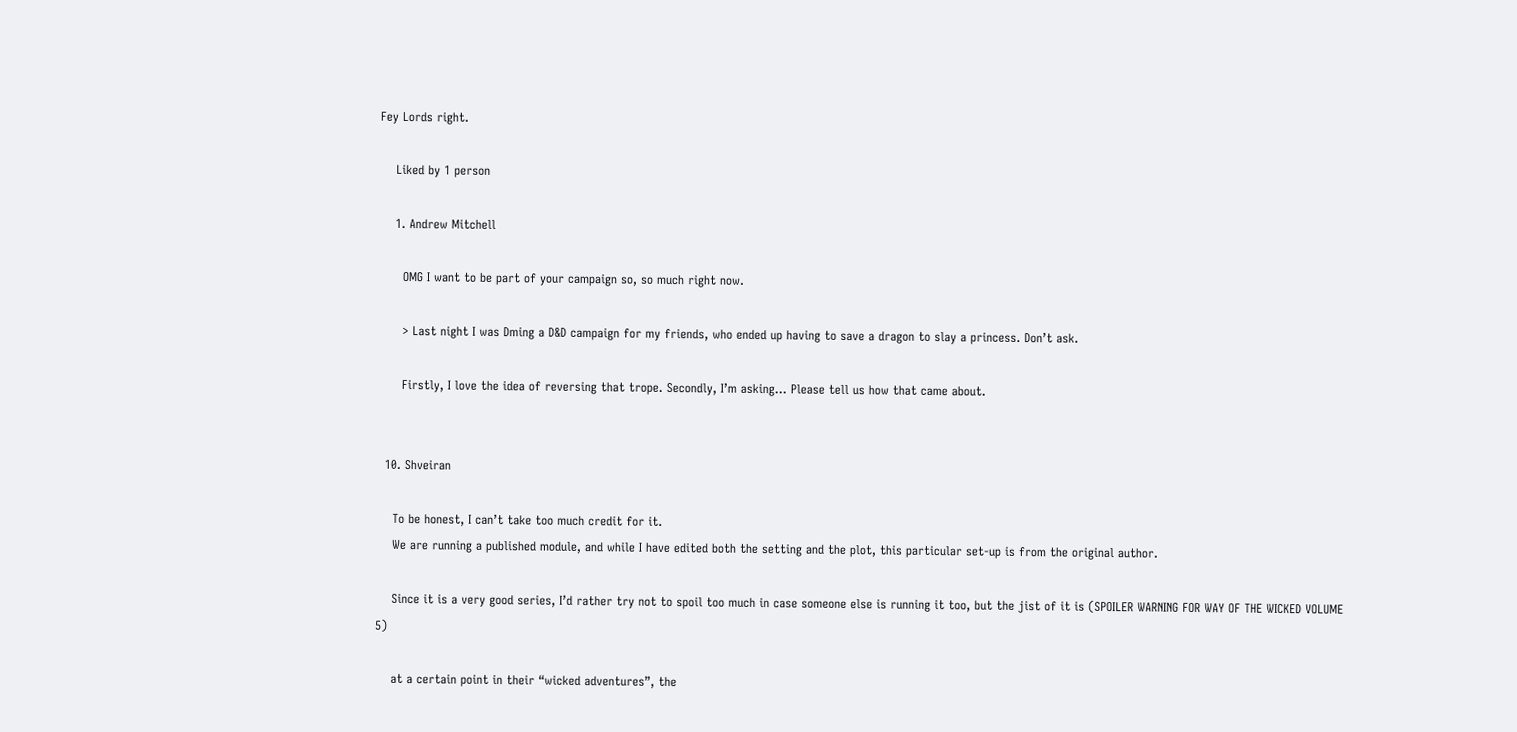Fey Lords right.

    Liked by 1 person

    1. Andrew Mitchell

      OMG I want to be part of your campaign so, so much right now.

      > Last night I was Dming a D&D campaign for my friends, who ended up having to save a dragon to slay a princess. Don’t ask.

      Firstly, I love the idea of reversing that trope. Secondly, I’m asking… Please tell us how that came about.


  10. Shveiran

    To be honest, I can’t take too much credit for it.
    We are running a published module, and while I have edited both the setting and the plot, this particular set-up is from the original author.

    Since it is a very good series, I’d rather try not to spoil too much in case someone else is running it too, but the jist of it is (SPOILER WARNING FOR WAY OF THE WICKED VOLUME 5)

    at a certain point in their “wicked adventures”, the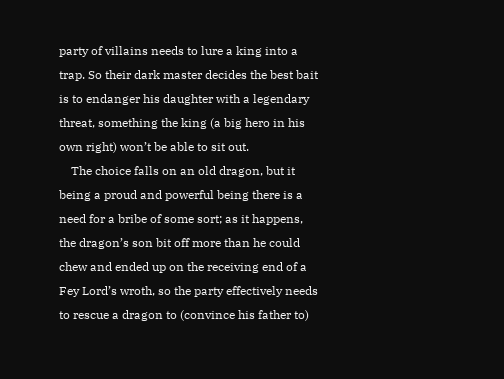party of villains needs to lure a king into a trap. So their dark master decides the best bait is to endanger his daughter with a legendary threat, something the king (a big hero in his own right) won’t be able to sit out.
    The choice falls on an old dragon, but it being a proud and powerful being there is a need for a bribe of some sort; as it happens, the dragon’s son bit off more than he could chew and ended up on the receiving end of a Fey Lord’s wroth, so the party effectively needs to rescue a dragon to (convince his father to)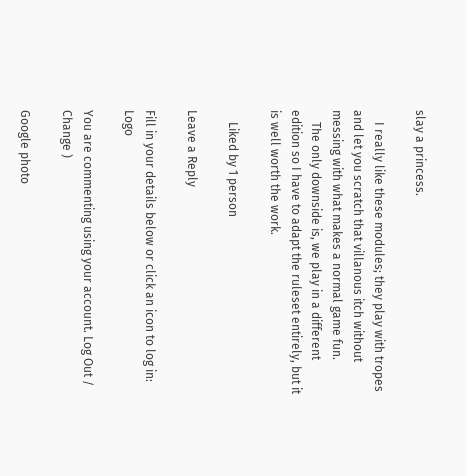slay a princess.

    I really like these modules; they play with tropes and let you scratch that villanous itch without messing with what makes a normal game fun.
    The only downside is, we play in a different edition so I have to adapt the ruleset entirely, but it is well worth the work.

    Liked by 1 person

Leave a Reply

Fill in your details below or click an icon to log in: Logo

You are commenting using your account. Log Out /  Change )

Google photo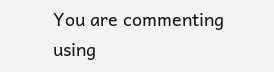You are commenting using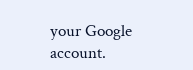your Google account.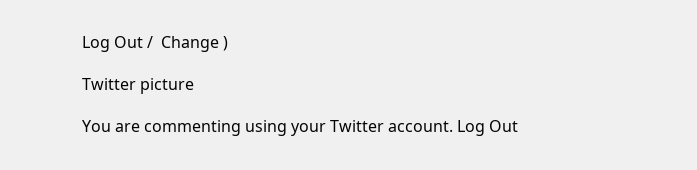Log Out /  Change )

Twitter picture

You are commenting using your Twitter account. Log Out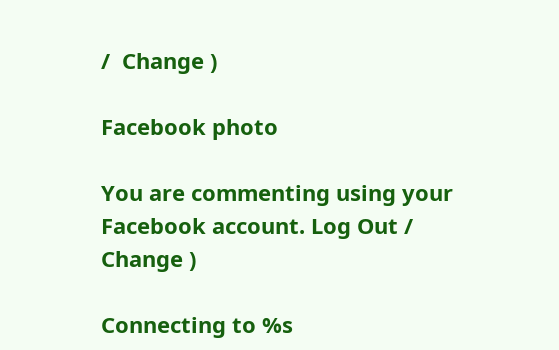/  Change )

Facebook photo

You are commenting using your Facebook account. Log Out /  Change )

Connecting to %s